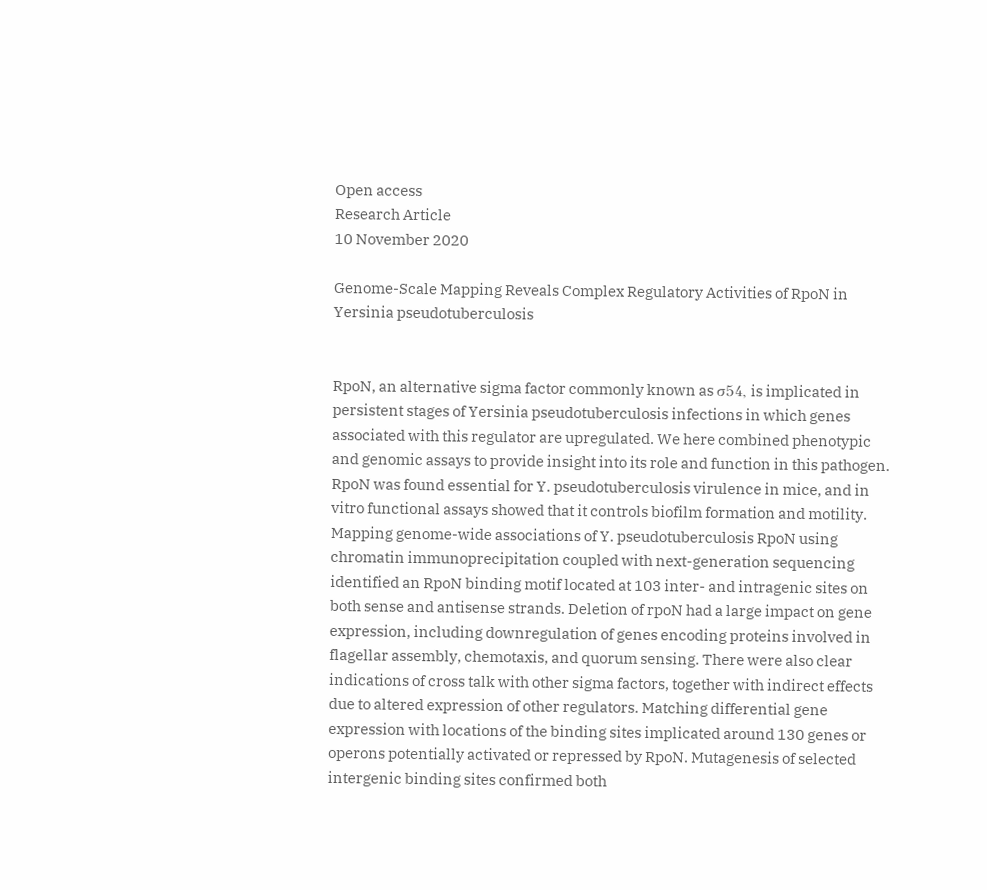Open access
Research Article
10 November 2020

Genome-Scale Mapping Reveals Complex Regulatory Activities of RpoN in Yersinia pseudotuberculosis


RpoN, an alternative sigma factor commonly known as σ54, is implicated in persistent stages of Yersinia pseudotuberculosis infections in which genes associated with this regulator are upregulated. We here combined phenotypic and genomic assays to provide insight into its role and function in this pathogen. RpoN was found essential for Y. pseudotuberculosis virulence in mice, and in vitro functional assays showed that it controls biofilm formation and motility. Mapping genome-wide associations of Y. pseudotuberculosis RpoN using chromatin immunoprecipitation coupled with next-generation sequencing identified an RpoN binding motif located at 103 inter- and intragenic sites on both sense and antisense strands. Deletion of rpoN had a large impact on gene expression, including downregulation of genes encoding proteins involved in flagellar assembly, chemotaxis, and quorum sensing. There were also clear indications of cross talk with other sigma factors, together with indirect effects due to altered expression of other regulators. Matching differential gene expression with locations of the binding sites implicated around 130 genes or operons potentially activated or repressed by RpoN. Mutagenesis of selected intergenic binding sites confirmed both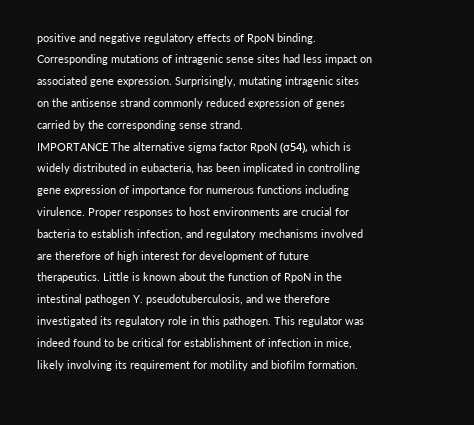positive and negative regulatory effects of RpoN binding. Corresponding mutations of intragenic sense sites had less impact on associated gene expression. Surprisingly, mutating intragenic sites on the antisense strand commonly reduced expression of genes carried by the corresponding sense strand.
IMPORTANCE The alternative sigma factor RpoN (σ54), which is widely distributed in eubacteria, has been implicated in controlling gene expression of importance for numerous functions including virulence. Proper responses to host environments are crucial for bacteria to establish infection, and regulatory mechanisms involved are therefore of high interest for development of future therapeutics. Little is known about the function of RpoN in the intestinal pathogen Y. pseudotuberculosis, and we therefore investigated its regulatory role in this pathogen. This regulator was indeed found to be critical for establishment of infection in mice, likely involving its requirement for motility and biofilm formation.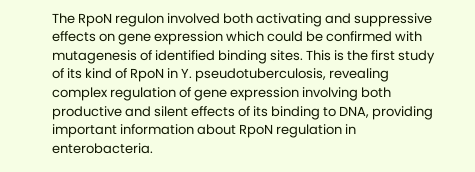The RpoN regulon involved both activating and suppressive effects on gene expression which could be confirmed with mutagenesis of identified binding sites. This is the first study of its kind of RpoN in Y. pseudotuberculosis, revealing complex regulation of gene expression involving both productive and silent effects of its binding to DNA, providing important information about RpoN regulation in enterobacteria.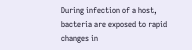During infection of a host, bacteria are exposed to rapid changes in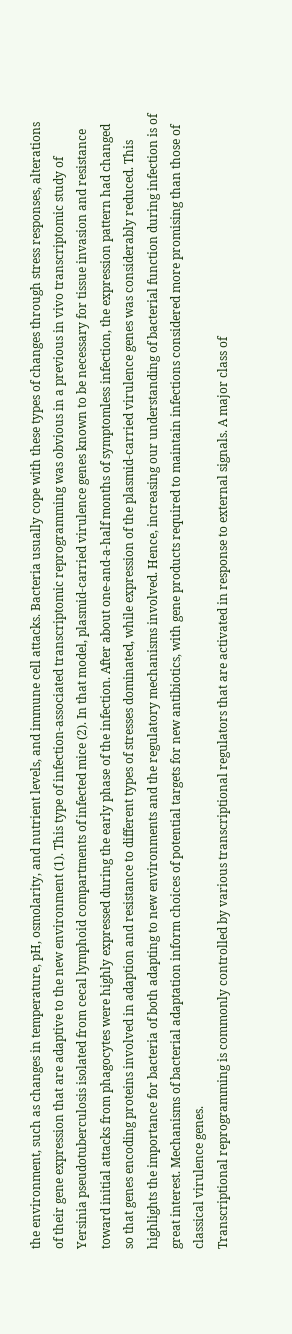the environment, such as changes in temperature, pH, osmolarity, and nutrient levels, and immune cell attacks. Bacteria usually cope with these types of changes through stress responses, alterations of their gene expression that are adaptive to the new environment (1). This type of infection-associated transcriptomic reprogramming was obvious in a previous in vivo transcriptomic study of Yersinia pseudotuberculosis isolated from cecal lymphoid compartments of infected mice (2). In that model, plasmid-carried virulence genes known to be necessary for tissue invasion and resistance toward initial attacks from phagocytes were highly expressed during the early phase of the infection. After about one-and-a-half months of symptomless infection, the expression pattern had changed so that genes encoding proteins involved in adaption and resistance to different types of stresses dominated, while expression of the plasmid-carried virulence genes was considerably reduced. This highlights the importance for bacteria of both adapting to new environments and the regulatory mechanisms involved. Hence, increasing our understanding of bacterial function during infection is of great interest. Mechanisms of bacterial adaptation inform choices of potential targets for new antibiotics, with gene products required to maintain infections considered more promising than those of classical virulence genes.
Transcriptional reprogramming is commonly controlled by various transcriptional regulators that are activated in response to external signals. A major class of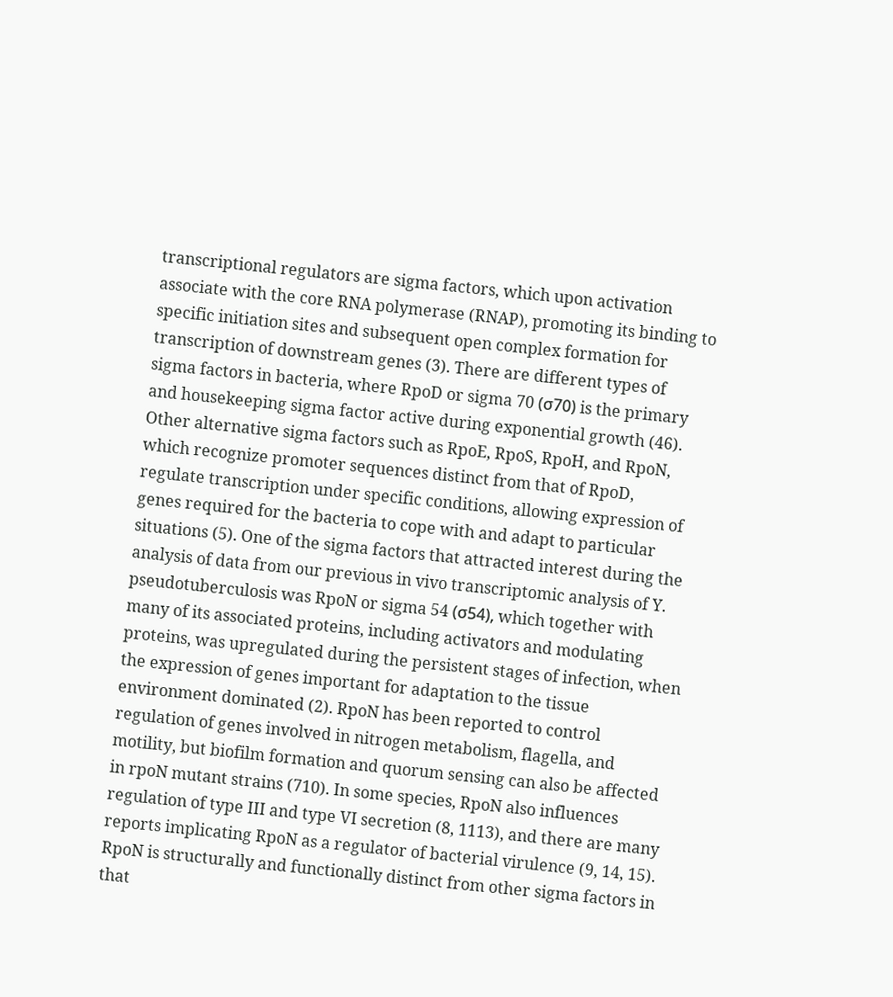transcriptional regulators are sigma factors, which upon activation associate with the core RNA polymerase (RNAP), promoting its binding to specific initiation sites and subsequent open complex formation for transcription of downstream genes (3). There are different types of sigma factors in bacteria, where RpoD or sigma 70 (σ70) is the primary and housekeeping sigma factor active during exponential growth (46). Other alternative sigma factors such as RpoE, RpoS, RpoH, and RpoN, which recognize promoter sequences distinct from that of RpoD, regulate transcription under specific conditions, allowing expression of genes required for the bacteria to cope with and adapt to particular situations (5). One of the sigma factors that attracted interest during the analysis of data from our previous in vivo transcriptomic analysis of Y. pseudotuberculosis was RpoN or sigma 54 (σ54), which together with many of its associated proteins, including activators and modulating proteins, was upregulated during the persistent stages of infection, when the expression of genes important for adaptation to the tissue environment dominated (2). RpoN has been reported to control regulation of genes involved in nitrogen metabolism, flagella, and motility, but biofilm formation and quorum sensing can also be affected in rpoN mutant strains (710). In some species, RpoN also influences regulation of type III and type VI secretion (8, 1113), and there are many reports implicating RpoN as a regulator of bacterial virulence (9, 14, 15).
RpoN is structurally and functionally distinct from other sigma factors in that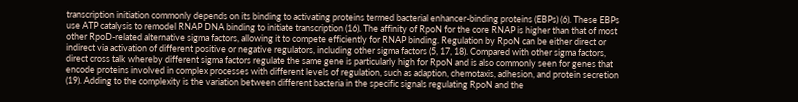transcription initiation commonly depends on its binding to activating proteins termed bacterial enhancer-binding proteins (EBPs) (6). These EBPs use ATP catalysis to remodel RNAP DNA binding to initiate transcription (16). The affinity of RpoN for the core RNAP is higher than that of most other RpoD-related alternative sigma factors, allowing it to compete efficiently for RNAP binding. Regulation by RpoN can be either direct or indirect via activation of different positive or negative regulators, including other sigma factors (5, 17, 18). Compared with other sigma factors, direct cross talk whereby different sigma factors regulate the same gene is particularly high for RpoN and is also commonly seen for genes that encode proteins involved in complex processes with different levels of regulation, such as adaption, chemotaxis, adhesion, and protein secretion (19). Adding to the complexity is the variation between different bacteria in the specific signals regulating RpoN and the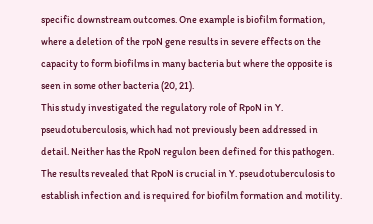specific downstream outcomes. One example is biofilm formation, where a deletion of the rpoN gene results in severe effects on the capacity to form biofilms in many bacteria but where the opposite is seen in some other bacteria (20, 21).
This study investigated the regulatory role of RpoN in Y. pseudotuberculosis, which had not previously been addressed in detail. Neither has the RpoN regulon been defined for this pathogen. The results revealed that RpoN is crucial in Y. pseudotuberculosis to establish infection and is required for biofilm formation and motility.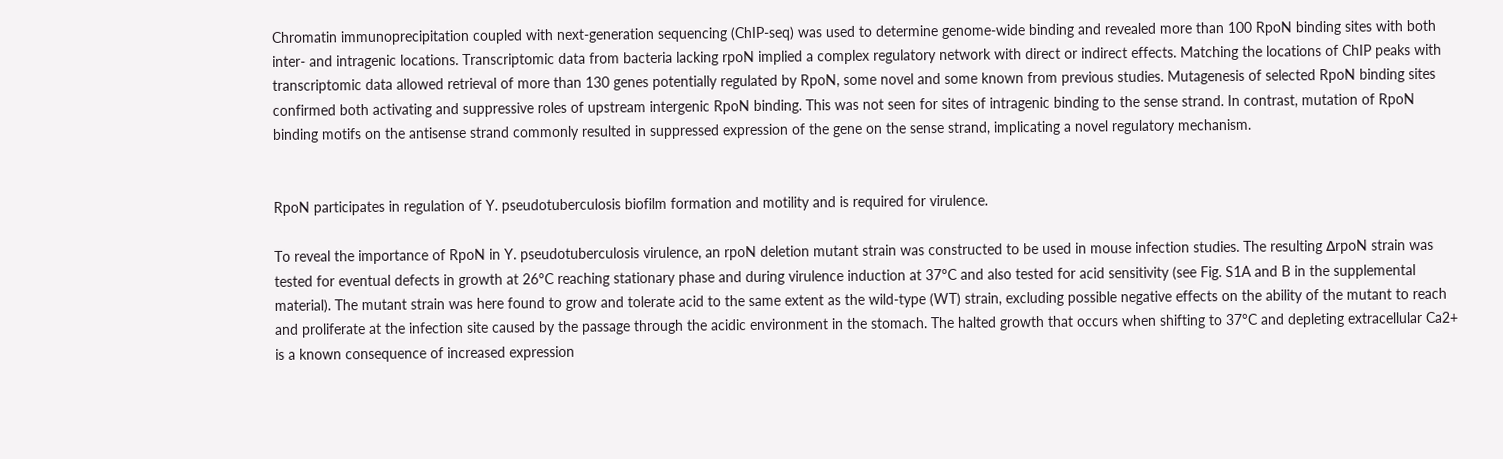Chromatin immunoprecipitation coupled with next-generation sequencing (ChIP-seq) was used to determine genome-wide binding and revealed more than 100 RpoN binding sites with both inter- and intragenic locations. Transcriptomic data from bacteria lacking rpoN implied a complex regulatory network with direct or indirect effects. Matching the locations of ChIP peaks with transcriptomic data allowed retrieval of more than 130 genes potentially regulated by RpoN, some novel and some known from previous studies. Mutagenesis of selected RpoN binding sites confirmed both activating and suppressive roles of upstream intergenic RpoN binding. This was not seen for sites of intragenic binding to the sense strand. In contrast, mutation of RpoN binding motifs on the antisense strand commonly resulted in suppressed expression of the gene on the sense strand, implicating a novel regulatory mechanism.


RpoN participates in regulation of Y. pseudotuberculosis biofilm formation and motility and is required for virulence.

To reveal the importance of RpoN in Y. pseudotuberculosis virulence, an rpoN deletion mutant strain was constructed to be used in mouse infection studies. The resulting ΔrpoN strain was tested for eventual defects in growth at 26°C reaching stationary phase and during virulence induction at 37°C and also tested for acid sensitivity (see Fig. S1A and B in the supplemental material). The mutant strain was here found to grow and tolerate acid to the same extent as the wild-type (WT) strain, excluding possible negative effects on the ability of the mutant to reach and proliferate at the infection site caused by the passage through the acidic environment in the stomach. The halted growth that occurs when shifting to 37°C and depleting extracellular Ca2+ is a known consequence of increased expression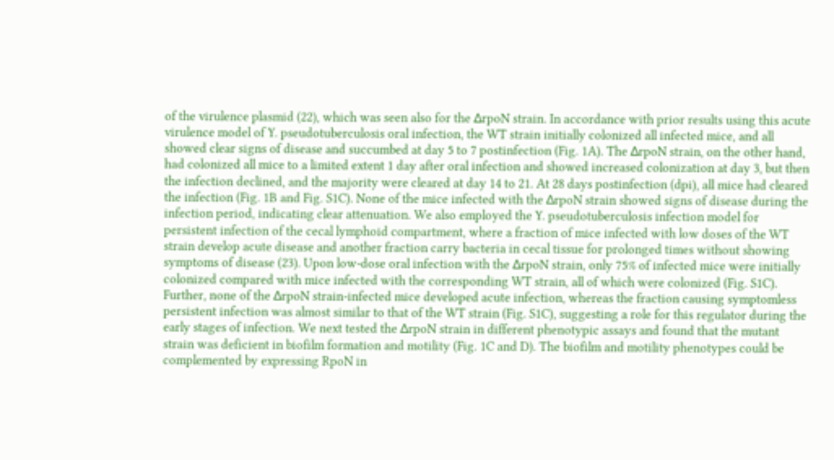of the virulence plasmid (22), which was seen also for the ΔrpoN strain. In accordance with prior results using this acute virulence model of Y. pseudotuberculosis oral infection, the WT strain initially colonized all infected mice, and all showed clear signs of disease and succumbed at day 5 to 7 postinfection (Fig. 1A). The ΔrpoN strain, on the other hand, had colonized all mice to a limited extent 1 day after oral infection and showed increased colonization at day 3, but then the infection declined, and the majority were cleared at day 14 to 21. At 28 days postinfection (dpi), all mice had cleared the infection (Fig. 1B and Fig. S1C). None of the mice infected with the ΔrpoN strain showed signs of disease during the infection period, indicating clear attenuation. We also employed the Y. pseudotuberculosis infection model for persistent infection of the cecal lymphoid compartment, where a fraction of mice infected with low doses of the WT strain develop acute disease and another fraction carry bacteria in cecal tissue for prolonged times without showing symptoms of disease (23). Upon low-dose oral infection with the ΔrpoN strain, only 75% of infected mice were initially colonized compared with mice infected with the corresponding WT strain, all of which were colonized (Fig. S1C). Further, none of the ΔrpoN strain-infected mice developed acute infection, whereas the fraction causing symptomless persistent infection was almost similar to that of the WT strain (Fig. S1C), suggesting a role for this regulator during the early stages of infection. We next tested the ΔrpoN strain in different phenotypic assays and found that the mutant strain was deficient in biofilm formation and motility (Fig. 1C and D). The biofilm and motility phenotypes could be complemented by expressing RpoN in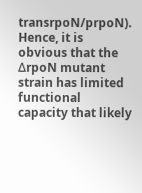transrpoN/prpoN). Hence, it is obvious that the ΔrpoN mutant strain has limited functional capacity that likely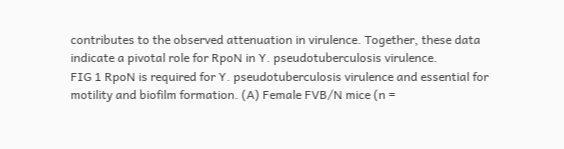contributes to the observed attenuation in virulence. Together, these data indicate a pivotal role for RpoN in Y. pseudotuberculosis virulence.
FIG 1 RpoN is required for Y. pseudotuberculosis virulence and essential for motility and biofilm formation. (A) Female FVB/N mice (n =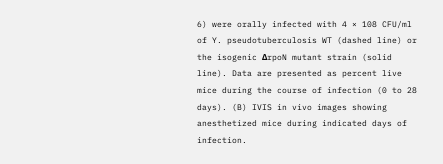6) were orally infected with 4 × 108 CFU/ml of Y. pseudotuberculosis WT (dashed line) or the isogenic ΔrpoN mutant strain (solid line). Data are presented as percent live mice during the course of infection (0 to 28 days). (B) IVIS in vivo images showing anesthetized mice during indicated days of infection.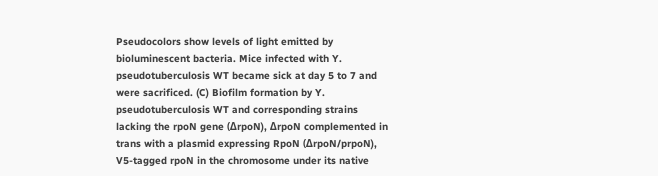Pseudocolors show levels of light emitted by bioluminescent bacteria. Mice infected with Y. pseudotuberculosis WT became sick at day 5 to 7 and were sacrificed. (C) Biofilm formation by Y. pseudotuberculosis WT and corresponding strains lacking the rpoN gene (ΔrpoN), ΔrpoN complemented in trans with a plasmid expressing RpoN (ΔrpoN/prpoN), V5-tagged rpoN in the chromosome under its native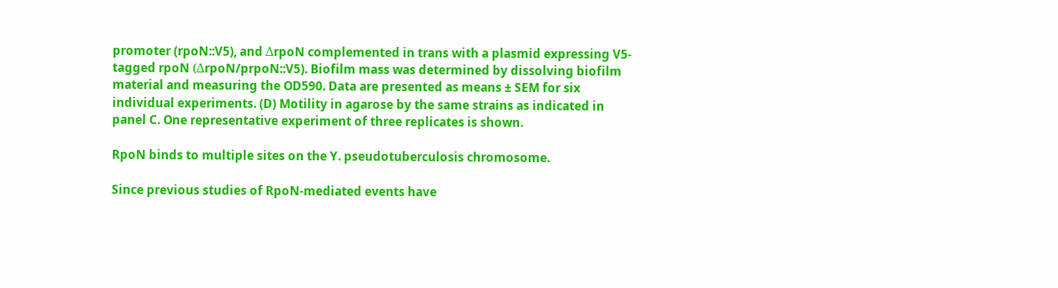promoter (rpoN::V5), and ΔrpoN complemented in trans with a plasmid expressing V5-tagged rpoN (ΔrpoN/prpoN::V5). Biofilm mass was determined by dissolving biofilm material and measuring the OD590. Data are presented as means ± SEM for six individual experiments. (D) Motility in agarose by the same strains as indicated in panel C. One representative experiment of three replicates is shown.

RpoN binds to multiple sites on the Y. pseudotuberculosis chromosome.

Since previous studies of RpoN-mediated events have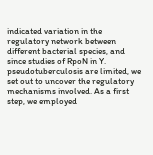indicated variation in the regulatory network between different bacterial species, and since studies of RpoN in Y. pseudotuberculosis are limited, we set out to uncover the regulatory mechanisms involved. As a first step, we employed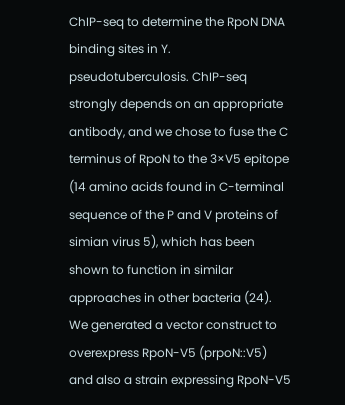ChIP-seq to determine the RpoN DNA binding sites in Y. pseudotuberculosis. ChIP-seq strongly depends on an appropriate antibody, and we chose to fuse the C terminus of RpoN to the 3×V5 epitope (14 amino acids found in C-terminal sequence of the P and V proteins of simian virus 5), which has been shown to function in similar approaches in other bacteria (24). We generated a vector construct to overexpress RpoN-V5 (prpoN::V5) and also a strain expressing RpoN-V5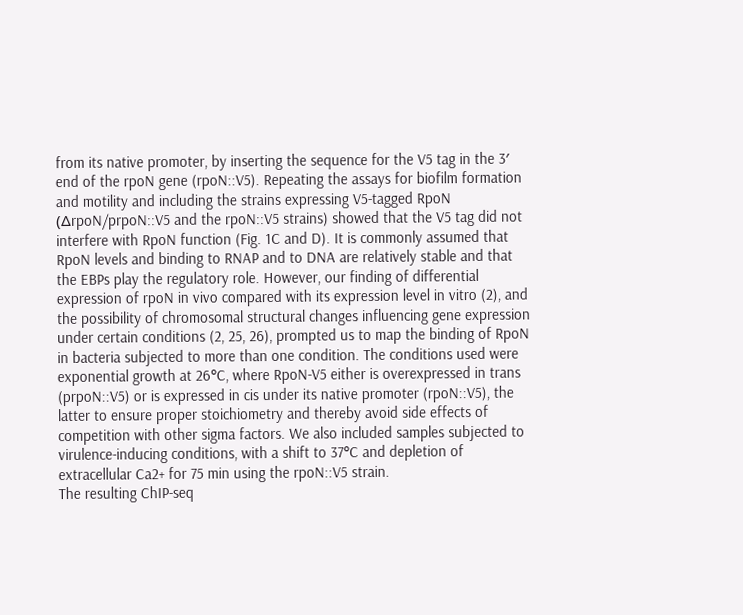from its native promoter, by inserting the sequence for the V5 tag in the 3′ end of the rpoN gene (rpoN::V5). Repeating the assays for biofilm formation and motility and including the strains expressing V5-tagged RpoN (ΔrpoN/prpoN::V5 and the rpoN::V5 strains) showed that the V5 tag did not interfere with RpoN function (Fig. 1C and D). It is commonly assumed that RpoN levels and binding to RNAP and to DNA are relatively stable and that the EBPs play the regulatory role. However, our finding of differential expression of rpoN in vivo compared with its expression level in vitro (2), and the possibility of chromosomal structural changes influencing gene expression under certain conditions (2, 25, 26), prompted us to map the binding of RpoN in bacteria subjected to more than one condition. The conditions used were exponential growth at 26°C, where RpoN-V5 either is overexpressed in trans (prpoN::V5) or is expressed in cis under its native promoter (rpoN::V5), the latter to ensure proper stoichiometry and thereby avoid side effects of competition with other sigma factors. We also included samples subjected to virulence-inducing conditions, with a shift to 37°C and depletion of extracellular Ca2+ for 75 min using the rpoN::V5 strain.
The resulting ChIP-seq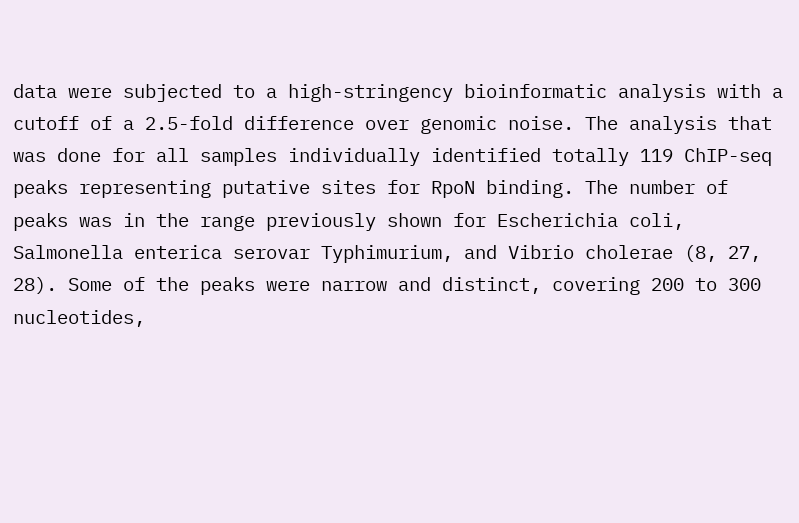data were subjected to a high-stringency bioinformatic analysis with a cutoff of a 2.5-fold difference over genomic noise. The analysis that was done for all samples individually identified totally 119 ChIP-seq peaks representing putative sites for RpoN binding. The number of peaks was in the range previously shown for Escherichia coli, Salmonella enterica serovar Typhimurium, and Vibrio cholerae (8, 27, 28). Some of the peaks were narrow and distinct, covering 200 to 300 nucleotides,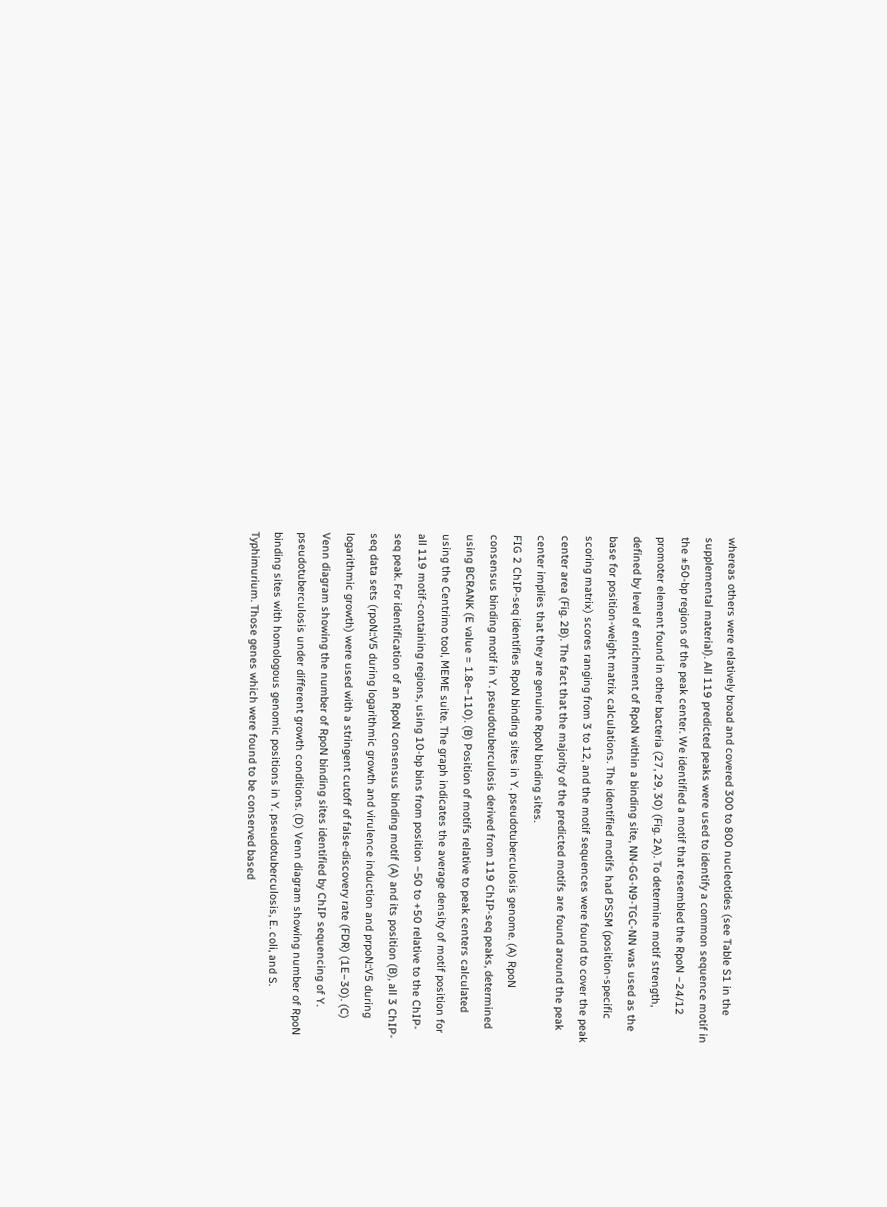whereas others were relatively broad and covered 300 to 800 nucleotides (see Table S1 in the supplemental material). All 119 predicted peaks were used to identify a common sequence motif in the ±50-bp regions of the peak center. We identified a motif that resembled the RpoN −24/12 promoter element found in other bacteria (27, 29, 30) (Fig. 2A). To determine motif strength, defined by level of enrichment of RpoN within a binding site, NN-GG-N9-TGC-NN was used as the base for position-weight matrix calculations. The identified motifs had PSSM (position-specific scoring matrix) scores ranging from 3 to 12, and the motif sequences were found to cover the peak center area (Fig. 2B). The fact that the majority of the predicted motifs are found around the peak center implies that they are genuine RpoN binding sites.
FIG 2 ChIP-seq identifies RpoN binding sites in Y. pseudotuberculosis genome. (A) RpoN consensus binding motif in Y. pseudotuberculosis derived from 119 ChIP-seq peaks, determined using BCRANK (E value = 1.8e−110). (B) Position of motifs relative to peak centers calculated using the Centrimo tool, MEME suite. The graph indicates the average density of motif position for all 119 motif-containing regions, using 10-bp bins from position −50 to +50 relative to the ChIP-seq peak. For identification of an RpoN consensus binding motif (A) and its position (B), all 3 ChIP-seq data sets (rpoN::V5 during logarithmic growth and virulence induction and prpoN::V5 during logarithmic growth) were used with a stringent cutoff of false-discovery rate (FDR) (1E−30). (C) Venn diagram showing the number of RpoN binding sites identified by ChIP sequencing of Y. pseudotuberculosis under different growth conditions. (D) Venn diagram showing number of RpoN binding sites with homologous genomic positions in Y. pseudotuberculosis, E. coli, and S. Typhimurium. Those genes which were found to be conserved based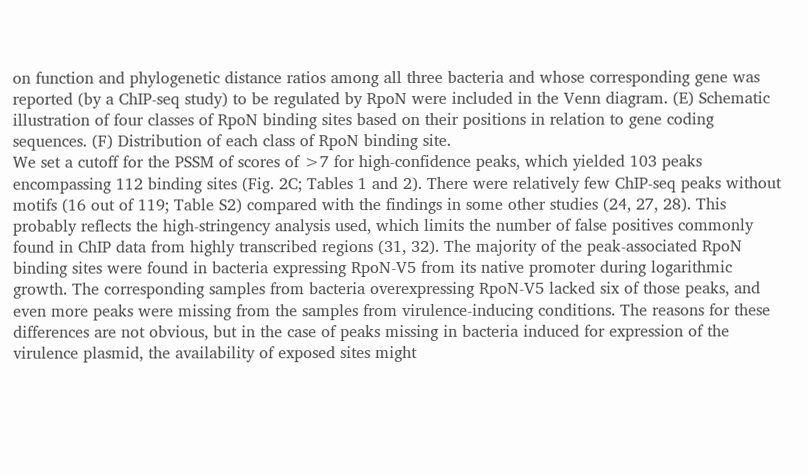on function and phylogenetic distance ratios among all three bacteria and whose corresponding gene was reported (by a ChIP-seq study) to be regulated by RpoN were included in the Venn diagram. (E) Schematic illustration of four classes of RpoN binding sites based on their positions in relation to gene coding sequences. (F) Distribution of each class of RpoN binding site.
We set a cutoff for the PSSM of scores of >7 for high-confidence peaks, which yielded 103 peaks encompassing 112 binding sites (Fig. 2C; Tables 1 and 2). There were relatively few ChIP-seq peaks without motifs (16 out of 119; Table S2) compared with the findings in some other studies (24, 27, 28). This probably reflects the high-stringency analysis used, which limits the number of false positives commonly found in ChIP data from highly transcribed regions (31, 32). The majority of the peak-associated RpoN binding sites were found in bacteria expressing RpoN-V5 from its native promoter during logarithmic growth. The corresponding samples from bacteria overexpressing RpoN-V5 lacked six of those peaks, and even more peaks were missing from the samples from virulence-inducing conditions. The reasons for these differences are not obvious, but in the case of peaks missing in bacteria induced for expression of the virulence plasmid, the availability of exposed sites might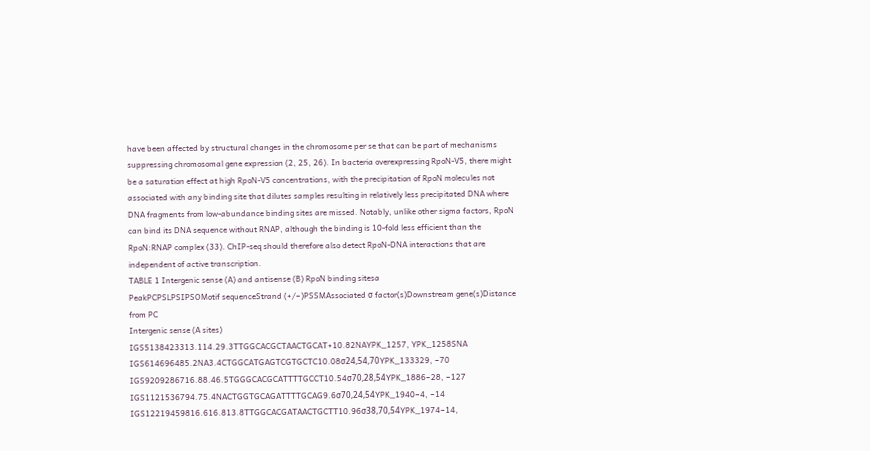have been affected by structural changes in the chromosome per se that can be part of mechanisms suppressing chromosomal gene expression (2, 25, 26). In bacteria overexpressing RpoN-V5, there might be a saturation effect at high RpoN-V5 concentrations, with the precipitation of RpoN molecules not associated with any binding site that dilutes samples resulting in relatively less precipitated DNA where DNA fragments from low-abundance binding sites are missed. Notably, unlike other sigma factors, RpoN can bind its DNA sequence without RNAP, although the binding is 10-fold less efficient than the RpoN:RNAP complex (33). ChIP-seq should therefore also detect RpoN-DNA interactions that are independent of active transcription.
TABLE 1 Intergenic sense (A) and antisense (B) RpoN binding sitesa
PeakPCPSLPSIPSOMotif sequenceStrand (+/−)PSSMAssociated σ factor(s)Downstream gene(s)Distance from PC
Intergenic sense (A sites)
IGS5138423313.114.29.3TTGGCACGCTAACTGCAT+10.82NAYPK_1257, YPK_1258SNA
IGS614696485.2NA3.4CTGGCATGAGTCGTGCTC10.08σ24,54,70YPK_133329, −70
IGS9209286716.88.46.5TGGGCACGCATTTTGCCT10.54σ70,28,54YPK_1886−28, −127
IGS1121536794.75.4NACTGGTGCAGATTTTGCAG9.6σ70,24,54YPK_1940−4, −14
IGS12219459816.616.813.8TTGGCACGATAACTGCTT10.96σ38,70,54YPK_1974−14,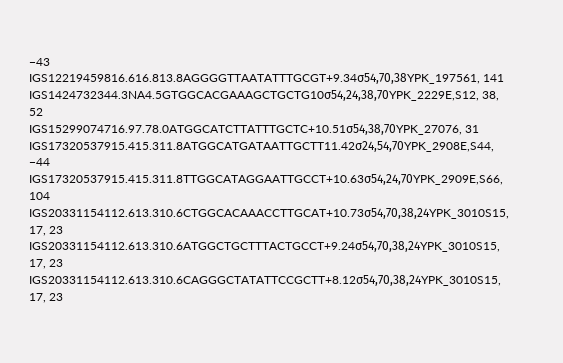−43
IGS12219459816.616.813.8AGGGGTTAATATTTGCGT+9.34σ54,70,38YPK_197561, 141
IGS1424732344.3NA4.5GTGGCACGAAAGCTGCTG10σ54,24,38,70YPK_2229E,S12, 38, 52
IGS15299074716.97.78.0ATGGCATCTTATTTGCTC+10.51σ54,38,70YPK_27076, 31
IGS17320537915.415.311.8ATGGCATGATAATTGCTT11.42σ24,54,70YPK_2908E,S44, −44
IGS17320537915.415.311.8TTGGCATAGGAATTGCCT+10.63σ54,24,70YPK_2909E,S66, 104
IGS20331154112.613.310.6CTGGCACAAACCTTGCAT+10.73σ54,70,38,24YPK_3010S15, 17, 23
IGS20331154112.613.310.6ATGGCTGCTTTACTGCCT+9.24σ54,70,38,24YPK_3010S15, 17, 23
IGS20331154112.613.310.6CAGGGCTATATTCCGCTT+8.12σ54,70,38,24YPK_3010S15, 17, 23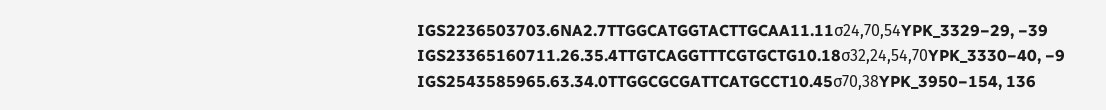IGS2236503703.6NA2.7TTGGCATGGTACTTGCAA11.11σ24,70,54YPK_3329−29, −39
IGS23365160711.26.35.4TTGTCAGGTTTCGTGCTG10.18σ32,24,54,70YPK_3330−40, −9
IGS2543585965.63.34.0TTGGCGCGATTCATGCCT10.45σ70,38YPK_3950−154, 136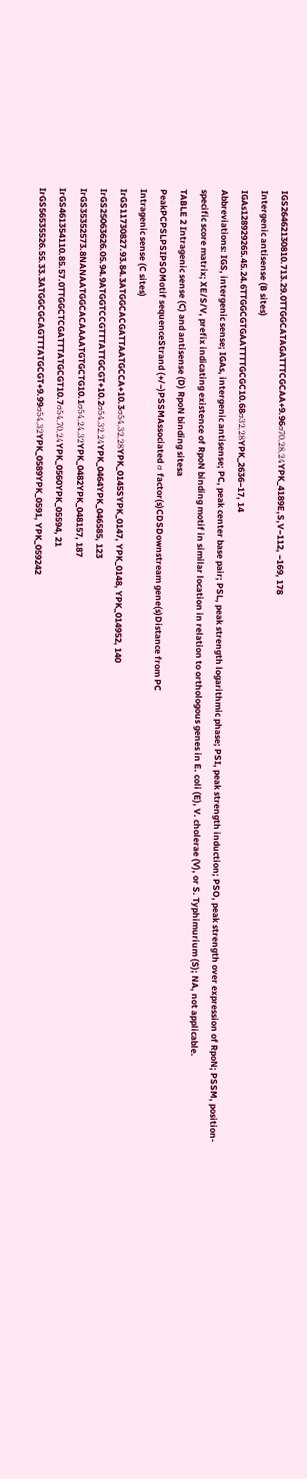IGS26462130810.713.29.0TTGGCATAGATTTCGCAA+9.96σ70,28,24YPK_4189E,S,V−112, −169, 178
Intergenic antisense (B sites)
IGAs128929265.45.24.6TTGGCGTGAATTTTGCGC10.68σ32,28YPK_2636−17, 14
Abbreviations: IGS, intergenic sense; IGAs, intergenic antisense; PC, peak center base pair; PSL, peak strength logarithmic phase; PSI, peak strength induction; PSO, peak strength over expression of RpoN; PSSM, position-specific score matrix; XE/S/V, prefix indicating existence of RpoN binding motif in similar location in relation to orthologous genes in E. coli (E), V. cholerae (V), or S. Typhimurium (S); NA, not applicable.
TABLE 2 Intragenic sense (C) and antisense (D) RpoN binding sitesa
PeakPCPSLPSIPSOMotif sequenceStrand (+/−)PSSMAssociated σ factor(s)CDSDownstream gene(s)Distance from PC
Intragenic sense (C sites)
IrGS11730827.93.84.3ATGGCACGATTAATGCCA+10.3σ54,32,28YPK_0145SYPK_0147, YPK_0148, YPK_014952, 140
IrGS25063626.05.94.9ATGGTCCGTTTATTGCGT+10.2σ54,32,24YPK_0464YPK_046585, 123
IrGS35352573.8NANAATGGCACAAAATGTGCTG10.1σ54,24,32YPK_0482YPK_048157, 187
IrGS461354110.85.57.0TTGGCTCGATTTATGCGT10.7σ54,70,24YPK_0560YPK_05594, 21
IrGS56535526.55.33.3ATGGCGCAGTTTATGCGT+9.99σ54,32YPK_0589YPK_0591, YPK_059242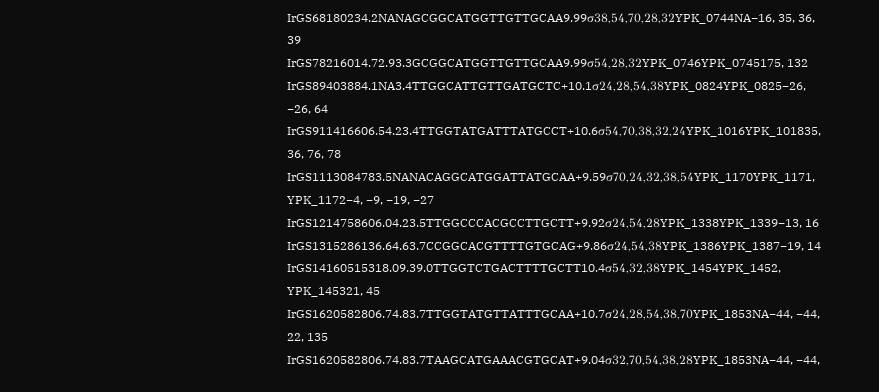IrGS68180234.2NANAGCGGCATGGTTGTTGCAA9.99σ38,54,70,28,32YPK_0744NA−16, 35, 36, 39
IrGS78216014.72.93.3GCGGCATGGTTGTTGCAA9.99σ54,28,32YPK_0746YPK_0745175, 132
IrGS89403884.1NA3.4TTGGCATTGTTGATGCTC+10.1σ24,28,54,38YPK_0824YPK_0825−26, −26, 64
IrGS911416606.54.23.4TTGGTATGATTTATGCCT+10.6σ54,70,38,32,24YPK_1016YPK_101835, 36, 76, 78
IrGS1113084783.5NANACAGGCATGGATTATGCAA+9.59σ70,24,32,38,54YPK_1170YPK_1171, YPK_1172−4, −9, −19, −27
IrGS1214758606.04.23.5TTGGCCCACGCCTTGCTT+9.92σ24,54,28YPK_1338YPK_1339−13, 16
IrGS1315286136.64.63.7CCGGCACGTTTTGTGCAG+9.86σ24,54,38YPK_1386YPK_1387−19, 14
IrGS14160515318.09.39.0TTGGTCTGACTTTTGCTT10.4σ54,32,38YPK_1454YPK_1452, YPK_145321, 45
IrGS1620582806.74.83.7TTGGTATGTTATTTGCAA+10.7σ24,28,54,38,70YPK_1853NA−44, −44, 22, 135
IrGS1620582806.74.83.7TAAGCATGAAACGTGCAT+9.04σ32,70,54,38,28YPK_1853NA−44, −44,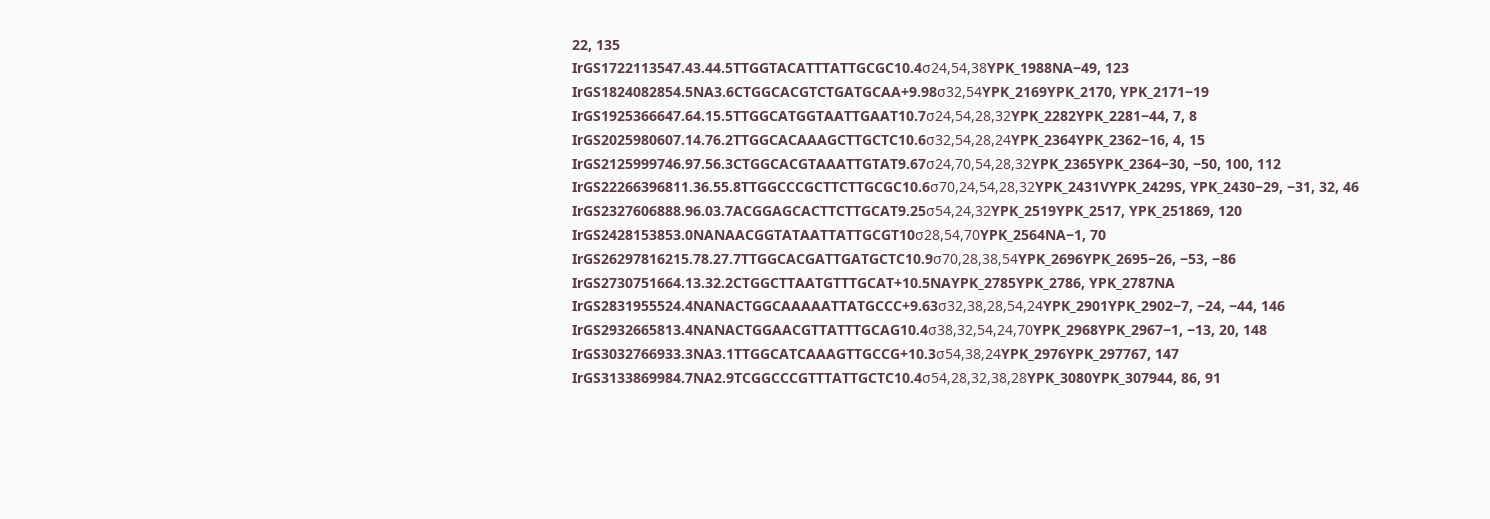22, 135
IrGS1722113547.43.44.5TTGGTACATTTATTGCGC10.4σ24,54,38YPK_1988NA−49, 123
IrGS1824082854.5NA3.6CTGGCACGTCTGATGCAA+9.98σ32,54YPK_2169YPK_2170, YPK_2171−19
IrGS1925366647.64.15.5TTGGCATGGTAATTGAAT10.7σ24,54,28,32YPK_2282YPK_2281−44, 7, 8
IrGS2025980607.14.76.2TTGGCACAAAGCTTGCTC10.6σ32,54,28,24YPK_2364YPK_2362−16, 4, 15
IrGS2125999746.97.56.3CTGGCACGTAAATTGTAT9.67σ24,70,54,28,32YPK_2365YPK_2364−30, −50, 100, 112
IrGS22266396811.36.55.8TTGGCCCGCTTCTTGCGC10.6σ70,24,54,28,32YPK_2431VYPK_2429S, YPK_2430−29, −31, 32, 46
IrGS2327606888.96.03.7ACGGAGCACTTCTTGCAT9.25σ54,24,32YPK_2519YPK_2517, YPK_251869, 120
IrGS2428153853.0NANAACGGTATAATTATTGCGT10σ28,54,70YPK_2564NA−1, 70
IrGS26297816215.78.27.7TTGGCACGATTGATGCTC10.9σ70,28,38,54YPK_2696YPK_2695−26, −53, −86
IrGS2730751664.13.32.2CTGGCTTAATGTTTGCAT+10.5NAYPK_2785YPK_2786, YPK_2787NA
IrGS2831955524.4NANACTGGCAAAAATTATGCCC+9.63σ32,38,28,54,24YPK_2901YPK_2902−7, −24, −44, 146
IrGS2932665813.4NANACTGGAACGTTATTTGCAG10.4σ38,32,54,24,70YPK_2968YPK_2967−1, −13, 20, 148
IrGS3032766933.3NA3.1TTGGCATCAAAGTTGCCG+10.3σ54,38,24YPK_2976YPK_297767, 147
IrGS3133869984.7NA2.9TCGGCCCGTTTATTGCTC10.4σ54,28,32,38,28YPK_3080YPK_307944, 86, 91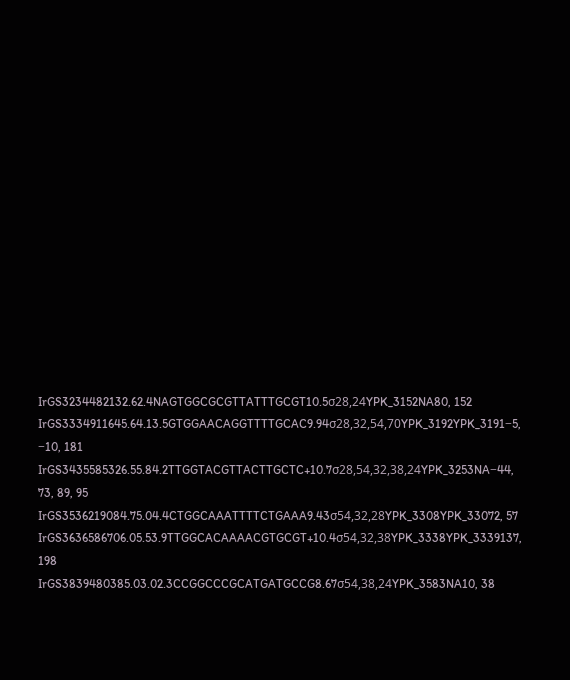IrGS3234482132.62.4NAGTGGCGCGTTATTTGCGT10.5σ28,24YPK_3152NA80, 152
IrGS3334911645.64.13.5GTGGAACAGGTTTTGCAC9.94σ28,32,54,70YPK_3192YPK_3191−5, −10, 181
IrGS3435585326.55.84.2TTGGTACGTTACTTGCTC+10.7σ28,54,32,38,24YPK_3253NA−44, 73, 89, 95
IrGS3536219084.75.04.4CTGGCAAATTTTCTGAAA9.43σ54,32,28YPK_3308YPK_33072, 57
IrGS3636586706.05.53.9TTGGCACAAAACGTGCGT+10.4σ54,32,38YPK_3338YPK_3339137, 198
IrGS3839480385.03.02.3CCGGCCCGCATGATGCCG8.67σ54,38,24YPK_3583NA10, 38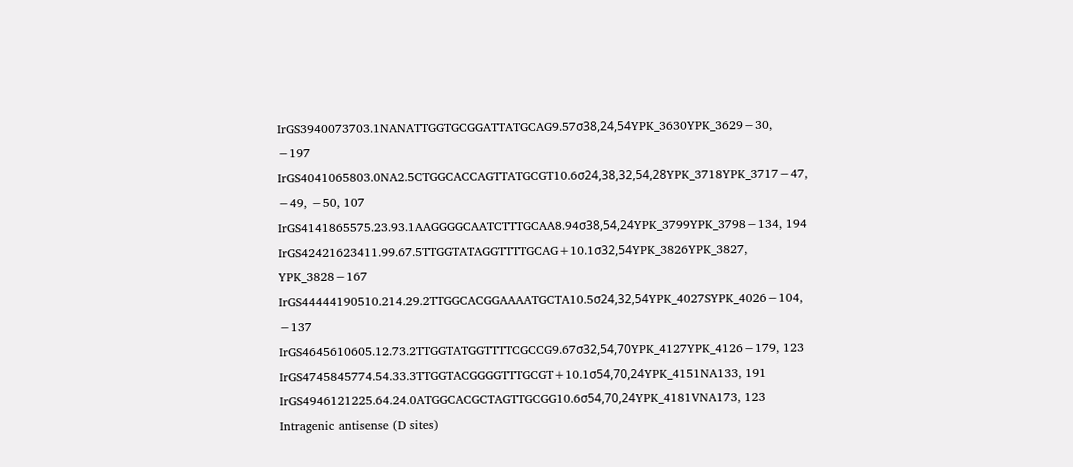IrGS3940073703.1NANATTGGTGCGGATTATGCAG9.57σ38,24,54YPK_3630YPK_3629−30, −197
IrGS4041065803.0NA2.5CTGGCACCAGTTATGCGT10.6σ24,38,32,54,28YPK_3718YPK_3717−47, −49, −50, 107
IrGS4141865575.23.93.1AAGGGGCAATCTTTGCAA8.94σ38,54,24YPK_3799YPK_3798−134, 194
IrGS42421623411.99.67.5TTGGTATAGGTTTTGCAG+10.1σ32,54YPK_3826YPK_3827, YPK_3828−167
IrGS44444190510.214.29.2TTGGCACGGAAAATGCTA10.5σ24,32,54YPK_4027SYPK_4026−104, −137
IrGS4645610605.12.73.2TTGGTATGGTTTTCGCCG9.67σ32,54,70YPK_4127YPK_4126−179, 123
IrGS4745845774.54.33.3TTGGTACGGGGTTTGCGT+10.1σ54,70,24YPK_4151NA133, 191
IrGS4946121225.64.24.0ATGGCACGCTAGTTGCGG10.6σ54,70,24YPK_4181VNA173, 123
Intragenic antisense (D sites)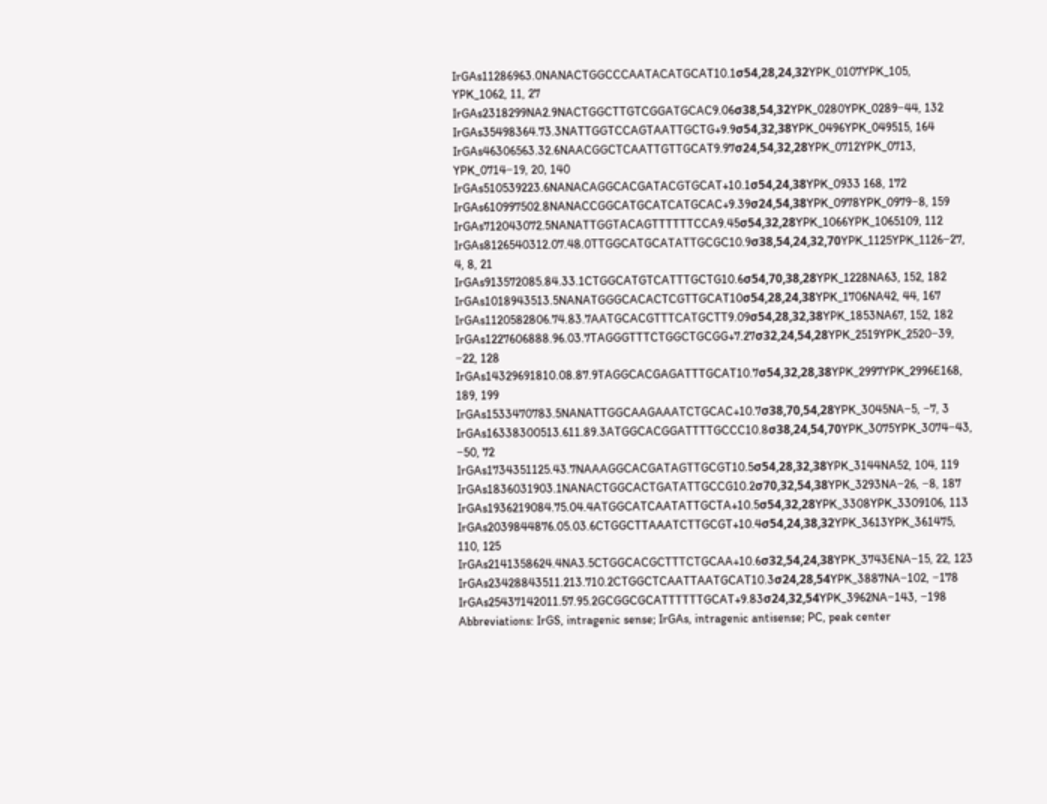IrGAs11286963.0NANACTGGCCCAATACATGCAT10.1σ54,28,24,32YPK_0107YPK_105, YPK_1062, 11, 27
IrGAs2318299NA2.9NACTGGCTTGTCGGATGCAC9.06σ38,54,32YPK_0280YPK_0289−44, 132
IrGAs35498364.73.3NATTGGTCCAGTAATTGCTG+9.9σ54,32,38YPK_0496YPK_049515, 164
IrGAs46306563.32.6NAACGGCTCAATTGTTGCAT9.97σ24,54,32,28YPK_0712YPK_0713, YPK_0714−19, 20, 140
IrGAs510539223.6NANACAGGCACGATACGTGCAT+10.1σ54,24,38YPK_0933 168, 172
IrGAs610997502.8NANACCGGCATGCATCATGCAC+9.39σ24,54,38YPK_0978YPK_0979−8, 159
IrGAs712043072.5NANATTGGTACAGTTTTTTCCA9.45σ54,32,28YPK_1066YPK_1065109, 112
IrGAs8126540312.07.48.0TTGGCATGCATATTGCGC10.9σ38,54,24,32,70YPK_1125YPK_1126−27, 4, 8, 21
IrGAs913572085.84.33.1CTGGCATGTCATTTGCTG10.6σ54,70,38,28YPK_1228NA63, 152, 182
IrGAs1018943513.5NANATGGGCACACTCGTTGCAT10σ54,28,24,38YPK_1706NA42, 44, 167
IrGAs1120582806.74.83.7AATGCACGTTTCATGCTT9.09σ54,28,32,38YPK_1853NA67, 152, 182
IrGAs1227606888.96.03.7TAGGGTTTCTGGCTGCGG+7.27σ32,24,54,28YPK_2519YPK_2520−39, −22, 128
IrGAs14329691810.08.87.9TAGGCACGAGATTTGCAT10.7σ54,32,28,38YPK_2997YPK_2996E168, 189, 199
IrGAs1533470783.5NANATTGGCAAGAAATCTGCAC+10.7σ38,70,54,28YPK_3045NA−5, −7, 3
IrGAs16338300513.611.89.3ATGGCACGGATTTTGCCC10.8σ38,24,54,70YPK_3075YPK_3074−43, −50, 72
IrGAs1734351125.43.7NAAAGGCACGATAGTTGCGT10.5σ54,28,32,38YPK_3144NA52, 104, 119
IrGAs1836031903.1NANACTGGCACTGATATTGCCG10.2σ70,32,54,38YPK_3293NA−26, −8, 187
IrGAs1936219084.75.04.4ATGGCATCAATATTGCTA+10.5σ54,32,28YPK_3308YPK_3309106, 113
IrGAs2039844876.05.03.6CTGGCTTAAATCTTGCGT+10.4σ54,24,38,32YPK_3613YPK_361475, 110, 125
IrGAs2141358624.4NA3.5CTGGCACGCTTTCTGCAA+10.6σ32,54,24,38YPK_3743ENA−15, 22, 123
IrGAs23428843511.213.710.2CTGGCTCAATTAATGCAT10.3σ24,28,54YPK_3887NA−102, −178
IrGAs25437142011.57.95.2GCGGCGCATTTTTTGCAT+9.83σ24,32,54YPK_3962NA−143, −198
Abbreviations: IrGS, intragenic sense; IrGAs, intragenic antisense; PC, peak center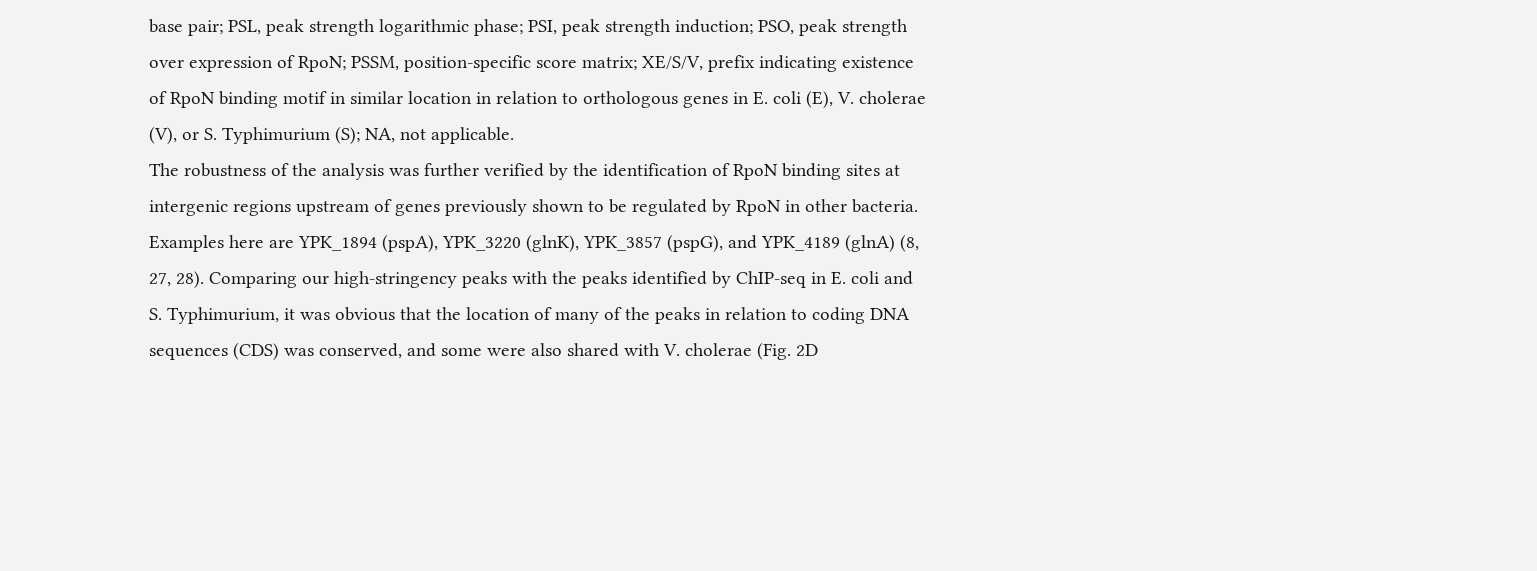base pair; PSL, peak strength logarithmic phase; PSI, peak strength induction; PSO, peak strength over expression of RpoN; PSSM, position-specific score matrix; XE/S/V, prefix indicating existence of RpoN binding motif in similar location in relation to orthologous genes in E. coli (E), V. cholerae (V), or S. Typhimurium (S); NA, not applicable.
The robustness of the analysis was further verified by the identification of RpoN binding sites at intergenic regions upstream of genes previously shown to be regulated by RpoN in other bacteria. Examples here are YPK_1894 (pspA), YPK_3220 (glnK), YPK_3857 (pspG), and YPK_4189 (glnA) (8, 27, 28). Comparing our high-stringency peaks with the peaks identified by ChIP-seq in E. coli and S. Typhimurium, it was obvious that the location of many of the peaks in relation to coding DNA sequences (CDS) was conserved, and some were also shared with V. cholerae (Fig. 2D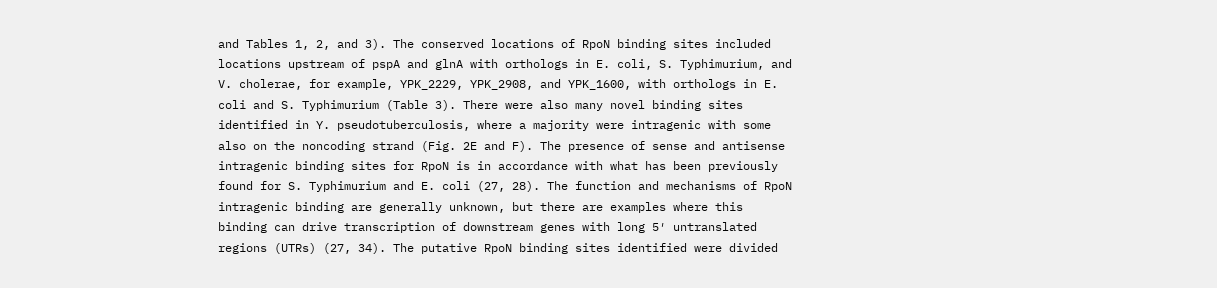and Tables 1, 2, and 3). The conserved locations of RpoN binding sites included locations upstream of pspA and glnA with orthologs in E. coli, S. Typhimurium, and V. cholerae, for example, YPK_2229, YPK_2908, and YPK_1600, with orthologs in E. coli and S. Typhimurium (Table 3). There were also many novel binding sites identified in Y. pseudotuberculosis, where a majority were intragenic with some also on the noncoding strand (Fig. 2E and F). The presence of sense and antisense intragenic binding sites for RpoN is in accordance with what has been previously found for S. Typhimurium and E. coli (27, 28). The function and mechanisms of RpoN intragenic binding are generally unknown, but there are examples where this binding can drive transcription of downstream genes with long 5′ untranslated regions (UTRs) (27, 34). The putative RpoN binding sites identified were divided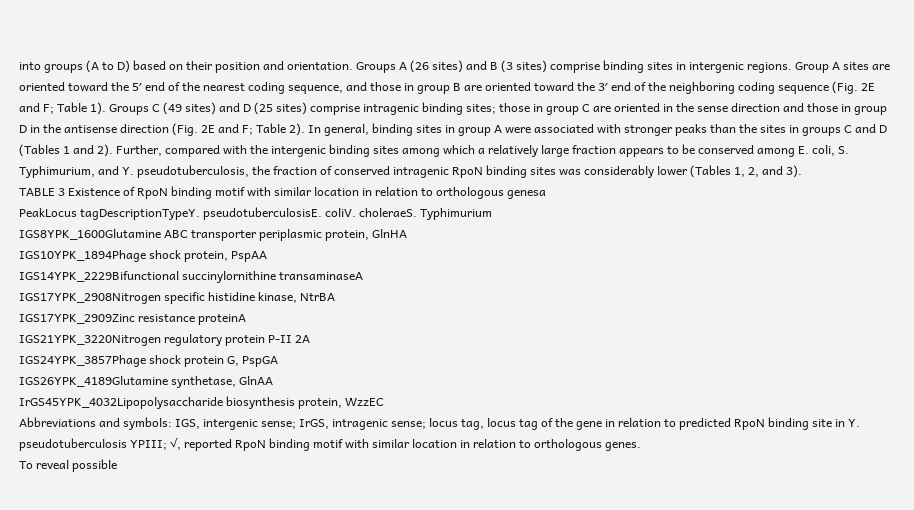into groups (A to D) based on their position and orientation. Groups A (26 sites) and B (3 sites) comprise binding sites in intergenic regions. Group A sites are oriented toward the 5′ end of the nearest coding sequence, and those in group B are oriented toward the 3′ end of the neighboring coding sequence (Fig. 2E and F; Table 1). Groups C (49 sites) and D (25 sites) comprise intragenic binding sites; those in group C are oriented in the sense direction and those in group D in the antisense direction (Fig. 2E and F; Table 2). In general, binding sites in group A were associated with stronger peaks than the sites in groups C and D (Tables 1 and 2). Further, compared with the intergenic binding sites among which a relatively large fraction appears to be conserved among E. coli, S. Typhimurium, and Y. pseudotuberculosis, the fraction of conserved intragenic RpoN binding sites was considerably lower (Tables 1, 2, and 3).
TABLE 3 Existence of RpoN binding motif with similar location in relation to orthologous genesa
PeakLocus tagDescriptionTypeY. pseudotuberculosisE. coliV. choleraeS. Typhimurium
IGS8YPK_1600Glutamine ABC transporter periplasmic protein, GlnHA
IGS10YPK_1894Phage shock protein, PspAA
IGS14YPK_2229Bifunctional succinylornithine transaminaseA
IGS17YPK_2908Nitrogen specific histidine kinase, NtrBA
IGS17YPK_2909Zinc resistance proteinA
IGS21YPK_3220Nitrogen regulatory protein P-II 2A
IGS24YPK_3857Phage shock protein G, PspGA
IGS26YPK_4189Glutamine synthetase, GlnAA
IrGS45YPK_4032Lipopolysaccharide biosynthesis protein, WzzEC
Abbreviations and symbols: IGS, intergenic sense; IrGS, intragenic sense; locus tag, locus tag of the gene in relation to predicted RpoN binding site in Y. pseudotuberculosis YPIII; √, reported RpoN binding motif with similar location in relation to orthologous genes.
To reveal possible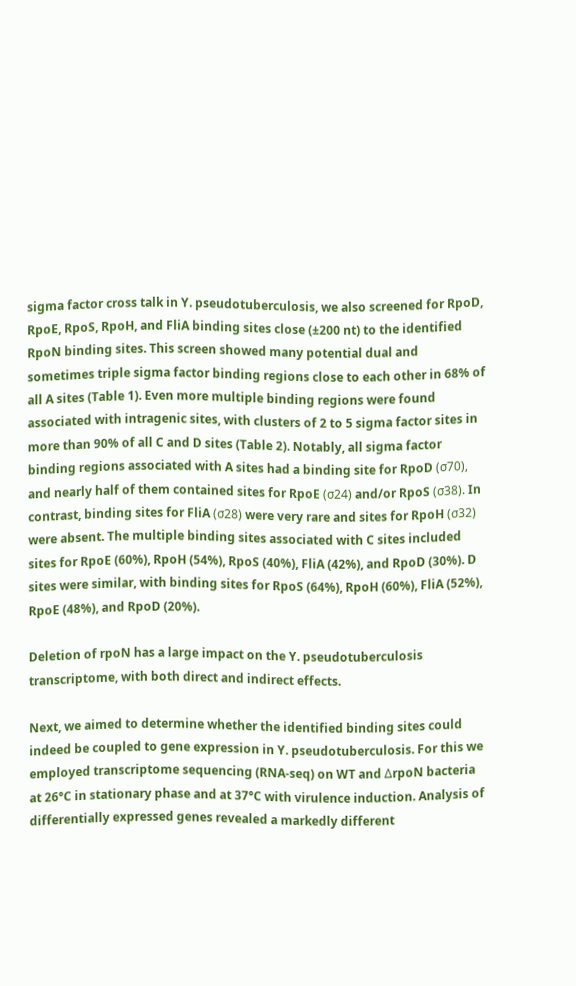sigma factor cross talk in Y. pseudotuberculosis, we also screened for RpoD, RpoE, RpoS, RpoH, and FliA binding sites close (±200 nt) to the identified RpoN binding sites. This screen showed many potential dual and sometimes triple sigma factor binding regions close to each other in 68% of all A sites (Table 1). Even more multiple binding regions were found associated with intragenic sites, with clusters of 2 to 5 sigma factor sites in more than 90% of all C and D sites (Table 2). Notably, all sigma factor binding regions associated with A sites had a binding site for RpoD (σ70), and nearly half of them contained sites for RpoE (σ24) and/or RpoS (σ38). In contrast, binding sites for FliA (σ28) were very rare and sites for RpoH (σ32) were absent. The multiple binding sites associated with C sites included sites for RpoE (60%), RpoH (54%), RpoS (40%), FliA (42%), and RpoD (30%). D sites were similar, with binding sites for RpoS (64%), RpoH (60%), FliA (52%), RpoE (48%), and RpoD (20%).

Deletion of rpoN has a large impact on the Y. pseudotuberculosis transcriptome, with both direct and indirect effects.

Next, we aimed to determine whether the identified binding sites could indeed be coupled to gene expression in Y. pseudotuberculosis. For this we employed transcriptome sequencing (RNA-seq) on WT and ΔrpoN bacteria at 26°C in stationary phase and at 37°C with virulence induction. Analysis of differentially expressed genes revealed a markedly different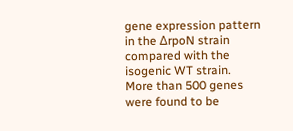gene expression pattern in the ΔrpoN strain compared with the isogenic WT strain. More than 500 genes were found to be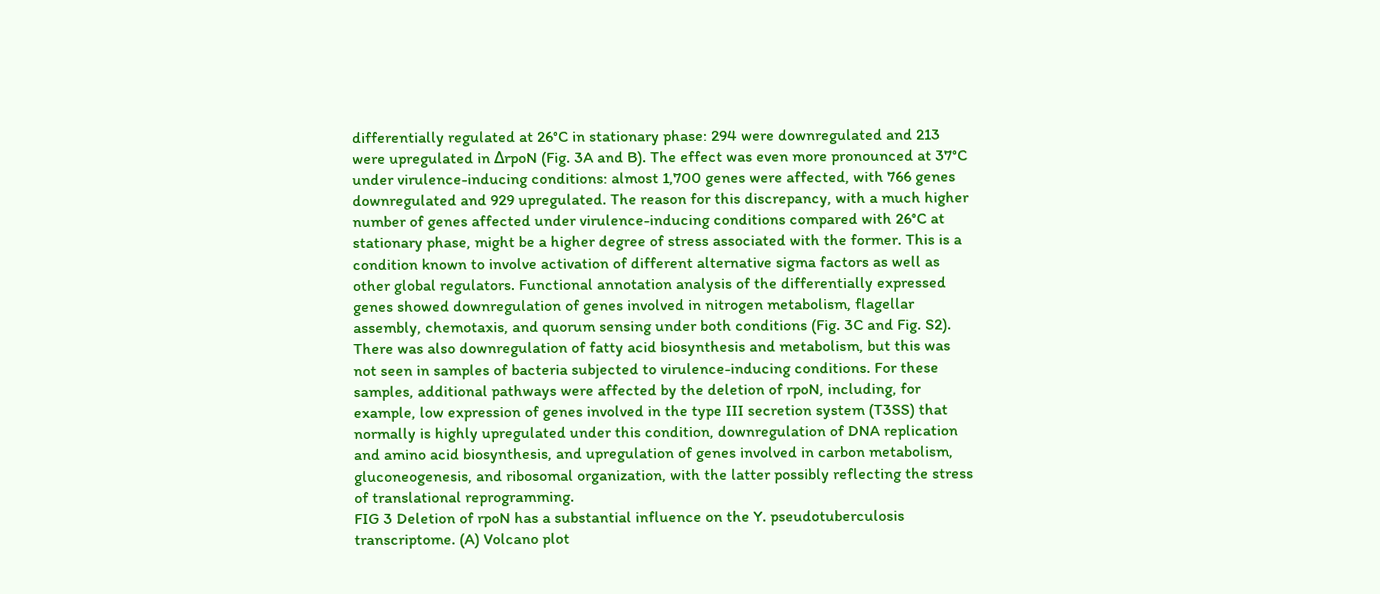differentially regulated at 26°C in stationary phase: 294 were downregulated and 213 were upregulated in ΔrpoN (Fig. 3A and B). The effect was even more pronounced at 37°C under virulence-inducing conditions: almost 1,700 genes were affected, with 766 genes downregulated and 929 upregulated. The reason for this discrepancy, with a much higher number of genes affected under virulence-inducing conditions compared with 26°C at stationary phase, might be a higher degree of stress associated with the former. This is a condition known to involve activation of different alternative sigma factors as well as other global regulators. Functional annotation analysis of the differentially expressed genes showed downregulation of genes involved in nitrogen metabolism, flagellar assembly, chemotaxis, and quorum sensing under both conditions (Fig. 3C and Fig. S2). There was also downregulation of fatty acid biosynthesis and metabolism, but this was not seen in samples of bacteria subjected to virulence-inducing conditions. For these samples, additional pathways were affected by the deletion of rpoN, including, for example, low expression of genes involved in the type III secretion system (T3SS) that normally is highly upregulated under this condition, downregulation of DNA replication and amino acid biosynthesis, and upregulation of genes involved in carbon metabolism, gluconeogenesis, and ribosomal organization, with the latter possibly reflecting the stress of translational reprogramming.
FIG 3 Deletion of rpoN has a substantial influence on the Y. pseudotuberculosis transcriptome. (A) Volcano plot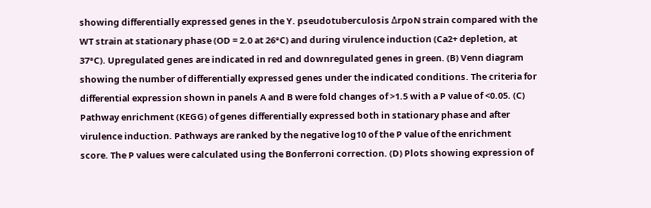showing differentially expressed genes in the Y. pseudotuberculosis ΔrpoN strain compared with the WT strain at stationary phase (OD = 2.0 at 26°C) and during virulence induction (Ca2+ depletion, at 37°C). Upregulated genes are indicated in red and downregulated genes in green. (B) Venn diagram showing the number of differentially expressed genes under the indicated conditions. The criteria for differential expression shown in panels A and B were fold changes of >1.5 with a P value of <0.05. (C) Pathway enrichment (KEGG) of genes differentially expressed both in stationary phase and after virulence induction. Pathways are ranked by the negative log10 of the P value of the enrichment score. The P values were calculated using the Bonferroni correction. (D) Plots showing expression of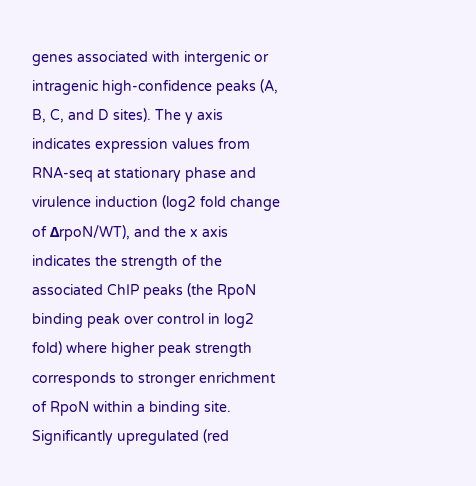genes associated with intergenic or intragenic high-confidence peaks (A, B, C, and D sites). The y axis indicates expression values from RNA-seq at stationary phase and virulence induction (log2 fold change of ΔrpoN/WT), and the x axis indicates the strength of the associated ChIP peaks (the RpoN binding peak over control in log2 fold) where higher peak strength corresponds to stronger enrichment of RpoN within a binding site. Significantly upregulated (red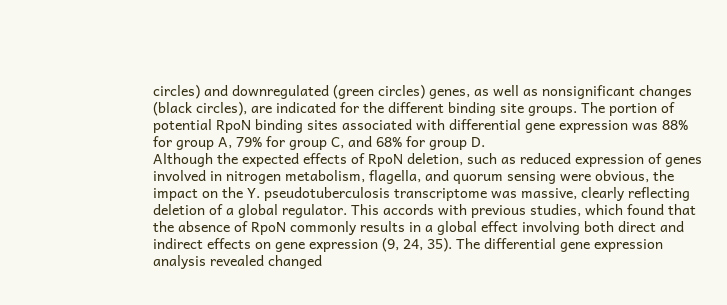circles) and downregulated (green circles) genes, as well as nonsignificant changes (black circles), are indicated for the different binding site groups. The portion of potential RpoN binding sites associated with differential gene expression was 88% for group A, 79% for group C, and 68% for group D.
Although the expected effects of RpoN deletion, such as reduced expression of genes involved in nitrogen metabolism, flagella, and quorum sensing were obvious, the impact on the Y. pseudotuberculosis transcriptome was massive, clearly reflecting deletion of a global regulator. This accords with previous studies, which found that the absence of RpoN commonly results in a global effect involving both direct and indirect effects on gene expression (9, 24, 35). The differential gene expression analysis revealed changed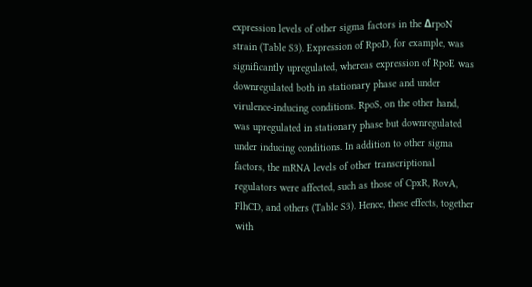expression levels of other sigma factors in the ΔrpoN strain (Table S3). Expression of RpoD, for example, was significantly upregulated, whereas expression of RpoE was downregulated both in stationary phase and under virulence-inducing conditions. RpoS, on the other hand, was upregulated in stationary phase but downregulated under inducing conditions. In addition to other sigma factors, the mRNA levels of other transcriptional regulators were affected, such as those of CpxR, RovA, FlhCD, and others (Table S3). Hence, these effects, together with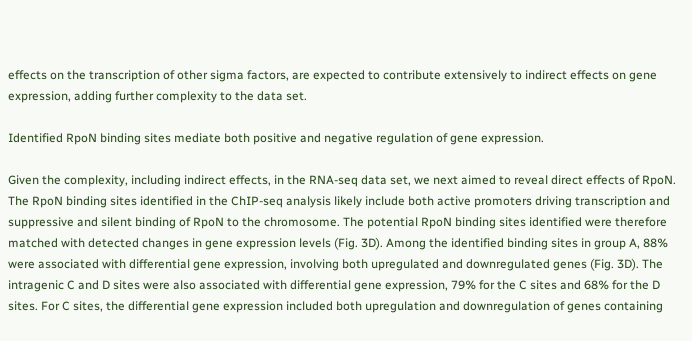effects on the transcription of other sigma factors, are expected to contribute extensively to indirect effects on gene expression, adding further complexity to the data set.

Identified RpoN binding sites mediate both positive and negative regulation of gene expression.

Given the complexity, including indirect effects, in the RNA-seq data set, we next aimed to reveal direct effects of RpoN. The RpoN binding sites identified in the ChIP-seq analysis likely include both active promoters driving transcription and suppressive and silent binding of RpoN to the chromosome. The potential RpoN binding sites identified were therefore matched with detected changes in gene expression levels (Fig. 3D). Among the identified binding sites in group A, 88% were associated with differential gene expression, involving both upregulated and downregulated genes (Fig. 3D). The intragenic C and D sites were also associated with differential gene expression, 79% for the C sites and 68% for the D sites. For C sites, the differential gene expression included both upregulation and downregulation of genes containing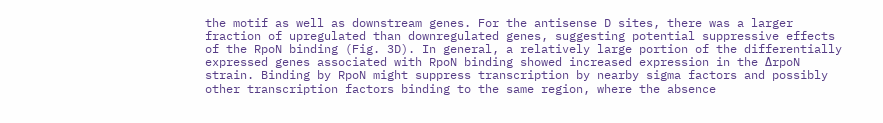the motif as well as downstream genes. For the antisense D sites, there was a larger fraction of upregulated than downregulated genes, suggesting potential suppressive effects of the RpoN binding (Fig. 3D). In general, a relatively large portion of the differentially expressed genes associated with RpoN binding showed increased expression in the ΔrpoN strain. Binding by RpoN might suppress transcription by nearby sigma factors and possibly other transcription factors binding to the same region, where the absence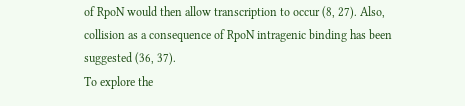of RpoN would then allow transcription to occur (8, 27). Also, collision as a consequence of RpoN intragenic binding has been suggested (36, 37).
To explore the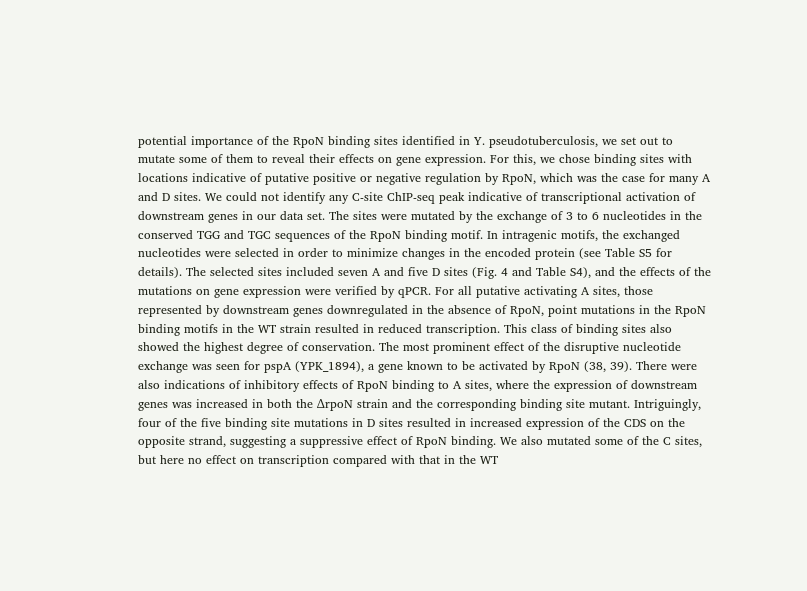potential importance of the RpoN binding sites identified in Y. pseudotuberculosis, we set out to mutate some of them to reveal their effects on gene expression. For this, we chose binding sites with locations indicative of putative positive or negative regulation by RpoN, which was the case for many A and D sites. We could not identify any C-site ChIP-seq peak indicative of transcriptional activation of downstream genes in our data set. The sites were mutated by the exchange of 3 to 6 nucleotides in the conserved TGG and TGC sequences of the RpoN binding motif. In intragenic motifs, the exchanged nucleotides were selected in order to minimize changes in the encoded protein (see Table S5 for details). The selected sites included seven A and five D sites (Fig. 4 and Table S4), and the effects of the mutations on gene expression were verified by qPCR. For all putative activating A sites, those represented by downstream genes downregulated in the absence of RpoN, point mutations in the RpoN binding motifs in the WT strain resulted in reduced transcription. This class of binding sites also showed the highest degree of conservation. The most prominent effect of the disruptive nucleotide exchange was seen for pspA (YPK_1894), a gene known to be activated by RpoN (38, 39). There were also indications of inhibitory effects of RpoN binding to A sites, where the expression of downstream genes was increased in both the ΔrpoN strain and the corresponding binding site mutant. Intriguingly, four of the five binding site mutations in D sites resulted in increased expression of the CDS on the opposite strand, suggesting a suppressive effect of RpoN binding. We also mutated some of the C sites, but here no effect on transcription compared with that in the WT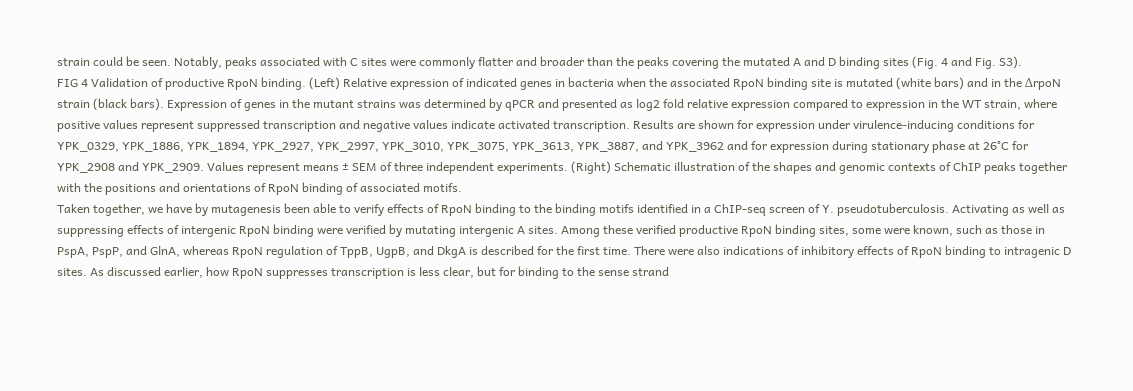strain could be seen. Notably, peaks associated with C sites were commonly flatter and broader than the peaks covering the mutated A and D binding sites (Fig. 4 and Fig. S3).
FIG 4 Validation of productive RpoN binding. (Left) Relative expression of indicated genes in bacteria when the associated RpoN binding site is mutated (white bars) and in the ΔrpoN strain (black bars). Expression of genes in the mutant strains was determined by qPCR and presented as log2 fold relative expression compared to expression in the WT strain, where positive values represent suppressed transcription and negative values indicate activated transcription. Results are shown for expression under virulence-inducing conditions for YPK_0329, YPK_1886, YPK_1894, YPK_2927, YPK_2997, YPK_3010, YPK_3075, YPK_3613, YPK_3887, and YPK_3962 and for expression during stationary phase at 26°C for YPK_2908 and YPK_2909. Values represent means ± SEM of three independent experiments. (Right) Schematic illustration of the shapes and genomic contexts of ChIP peaks together with the positions and orientations of RpoN binding of associated motifs.
Taken together, we have by mutagenesis been able to verify effects of RpoN binding to the binding motifs identified in a ChIP-seq screen of Y. pseudotuberculosis. Activating as well as suppressing effects of intergenic RpoN binding were verified by mutating intergenic A sites. Among these verified productive RpoN binding sites, some were known, such as those in PspA, PspP, and GlnA, whereas RpoN regulation of TppB, UgpB, and DkgA is described for the first time. There were also indications of inhibitory effects of RpoN binding to intragenic D sites. As discussed earlier, how RpoN suppresses transcription is less clear, but for binding to the sense strand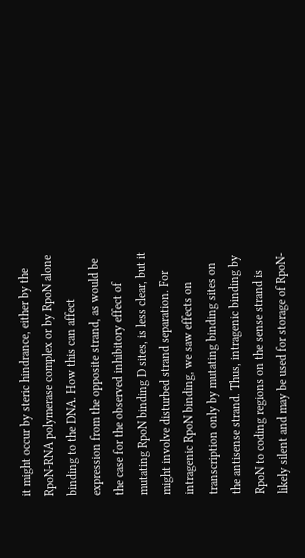it might occur by steric hindrance, either by the RpoN-RNA polymerase complex or by RpoN alone binding to the DNA. How this can affect expression from the opposite strand, as would be the case for the observed inhibitory effect of mutating RpoN binding D sites, is less clear, but it might involve disturbed strand separation. For intragenic RpoN binding, we saw effects on transcription only by mutating binding sites on the antisense strand. Thus, intragenic binding by RpoN to coding regions on the sense strand is likely silent and may be used for storage of RpoN-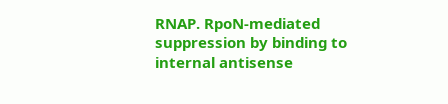RNAP. RpoN-mediated suppression by binding to internal antisense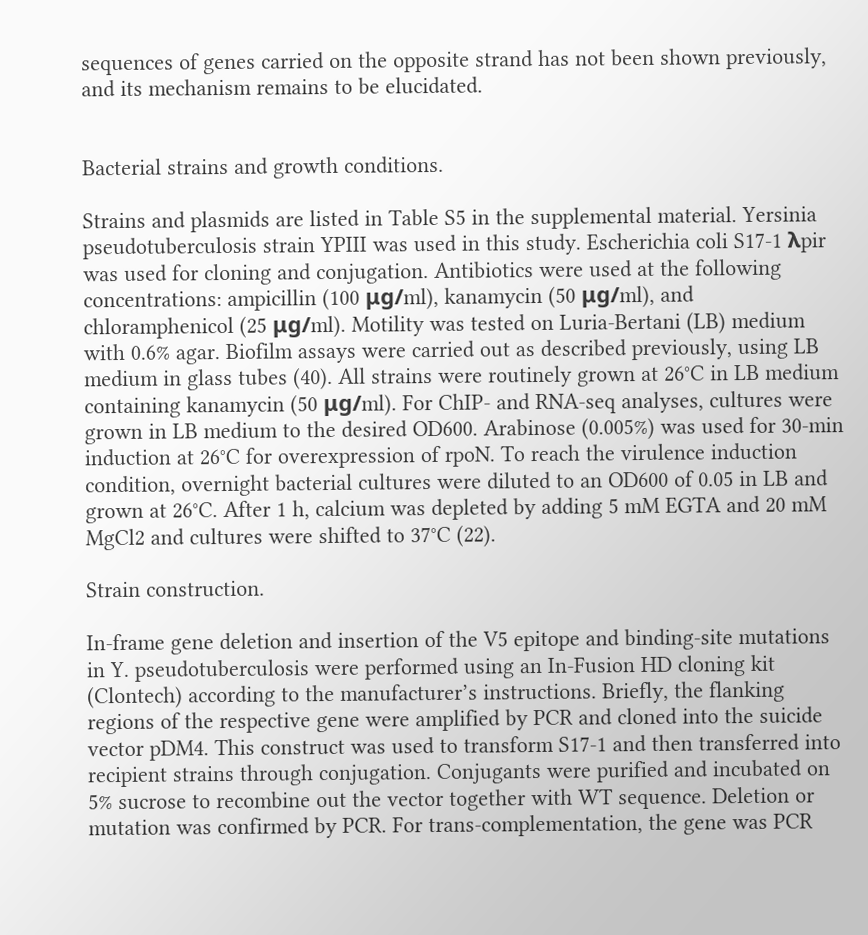sequences of genes carried on the opposite strand has not been shown previously, and its mechanism remains to be elucidated.


Bacterial strains and growth conditions.

Strains and plasmids are listed in Table S5 in the supplemental material. Yersinia pseudotuberculosis strain YPIII was used in this study. Escherichia coli S17-1 λpir was used for cloning and conjugation. Antibiotics were used at the following concentrations: ampicillin (100 μg/ml), kanamycin (50 μg/ml), and chloramphenicol (25 μg/ml). Motility was tested on Luria-Bertani (LB) medium with 0.6% agar. Biofilm assays were carried out as described previously, using LB medium in glass tubes (40). All strains were routinely grown at 26°C in LB medium containing kanamycin (50 μg/ml). For ChIP- and RNA-seq analyses, cultures were grown in LB medium to the desired OD600. Arabinose (0.005%) was used for 30-min induction at 26°C for overexpression of rpoN. To reach the virulence induction condition, overnight bacterial cultures were diluted to an OD600 of 0.05 in LB and grown at 26°C. After 1 h, calcium was depleted by adding 5 mM EGTA and 20 mM MgCl2 and cultures were shifted to 37°C (22).

Strain construction.

In-frame gene deletion and insertion of the V5 epitope and binding-site mutations in Y. pseudotuberculosis were performed using an In-Fusion HD cloning kit (Clontech) according to the manufacturer’s instructions. Briefly, the flanking regions of the respective gene were amplified by PCR and cloned into the suicide vector pDM4. This construct was used to transform S17-1 and then transferred into recipient strains through conjugation. Conjugants were purified and incubated on 5% sucrose to recombine out the vector together with WT sequence. Deletion or mutation was confirmed by PCR. For trans-complementation, the gene was PCR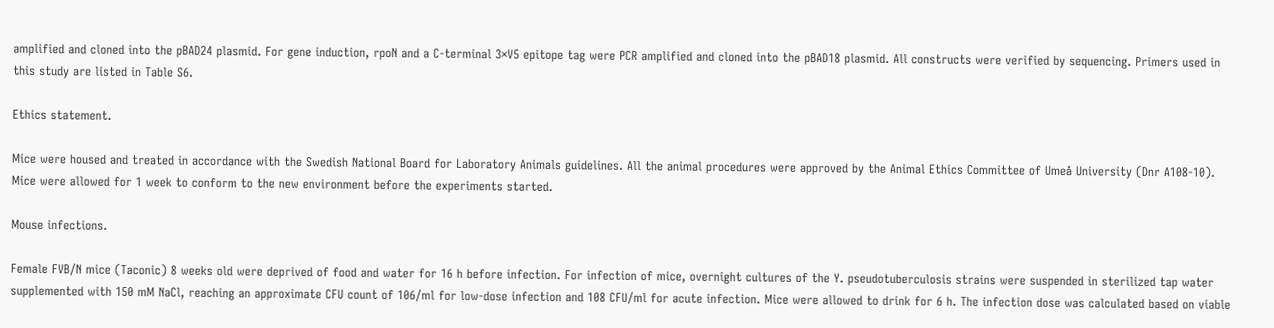amplified and cloned into the pBAD24 plasmid. For gene induction, rpoN and a C-terminal 3×V5 epitope tag were PCR amplified and cloned into the pBAD18 plasmid. All constructs were verified by sequencing. Primers used in this study are listed in Table S6.

Ethics statement.

Mice were housed and treated in accordance with the Swedish National Board for Laboratory Animals guidelines. All the animal procedures were approved by the Animal Ethics Committee of Umeå University (Dnr A108-10). Mice were allowed for 1 week to conform to the new environment before the experiments started.

Mouse infections.

Female FVB/N mice (Taconic) 8 weeks old were deprived of food and water for 16 h before infection. For infection of mice, overnight cultures of the Y. pseudotuberculosis strains were suspended in sterilized tap water supplemented with 150 mM NaCl, reaching an approximate CFU count of 106/ml for low-dose infection and 108 CFU/ml for acute infection. Mice were allowed to drink for 6 h. The infection dose was calculated based on viable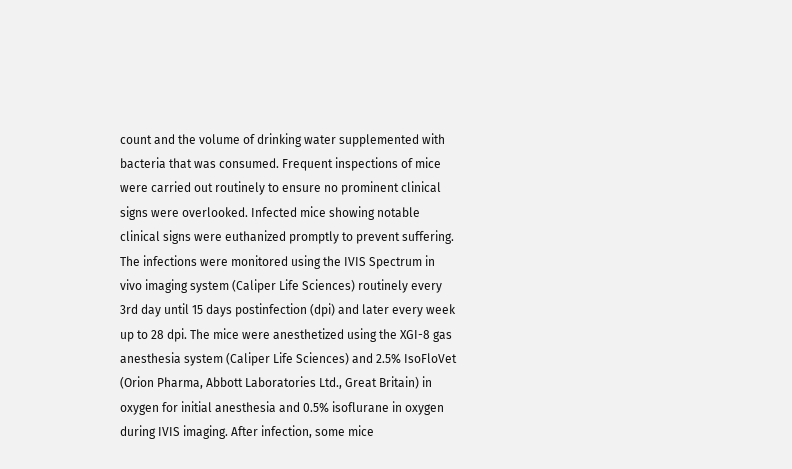count and the volume of drinking water supplemented with bacteria that was consumed. Frequent inspections of mice were carried out routinely to ensure no prominent clinical signs were overlooked. Infected mice showing notable clinical signs were euthanized promptly to prevent suffering.
The infections were monitored using the IVIS Spectrum in vivo imaging system (Caliper Life Sciences) routinely every 3rd day until 15 days postinfection (dpi) and later every week up to 28 dpi. The mice were anesthetized using the XGI-8 gas anesthesia system (Caliper Life Sciences) and 2.5% IsoFloVet (Orion Pharma, Abbott Laboratories Ltd., Great Britain) in oxygen for initial anesthesia and 0.5% isoflurane in oxygen during IVIS imaging. After infection, some mice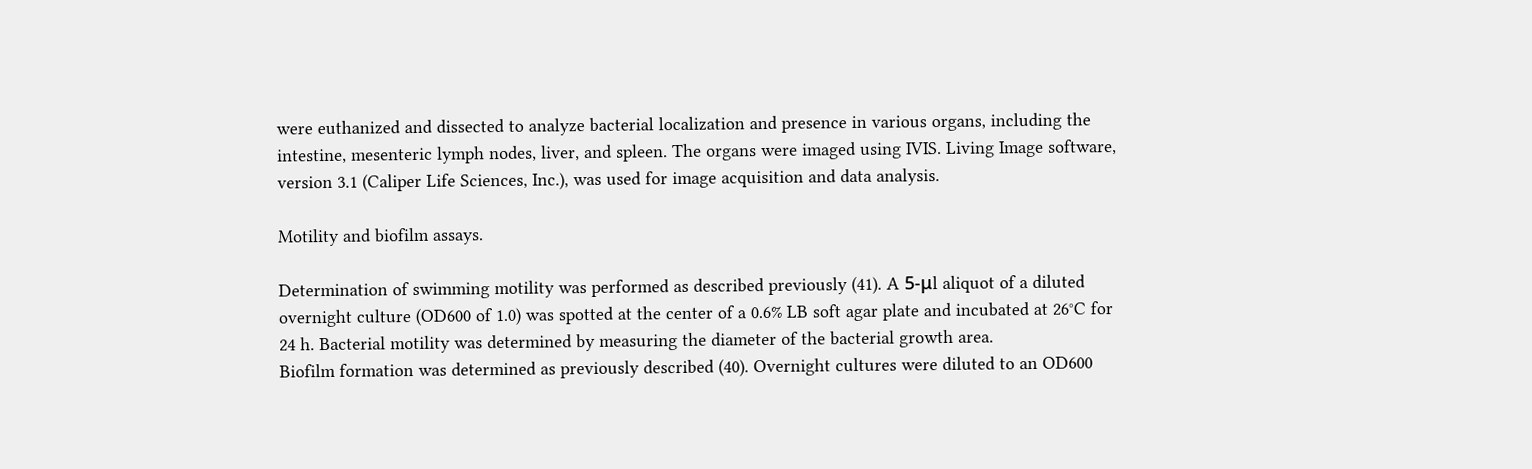were euthanized and dissected to analyze bacterial localization and presence in various organs, including the intestine, mesenteric lymph nodes, liver, and spleen. The organs were imaged using IVIS. Living Image software, version 3.1 (Caliper Life Sciences, Inc.), was used for image acquisition and data analysis.

Motility and biofilm assays.

Determination of swimming motility was performed as described previously (41). A 5-μl aliquot of a diluted overnight culture (OD600 of 1.0) was spotted at the center of a 0.6% LB soft agar plate and incubated at 26°C for 24 h. Bacterial motility was determined by measuring the diameter of the bacterial growth area.
Biofilm formation was determined as previously described (40). Overnight cultures were diluted to an OD600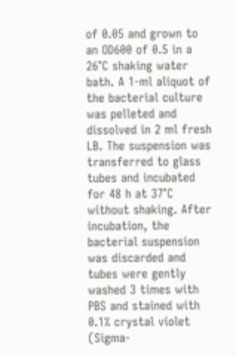of 0.05 and grown to an OD600 of 0.5 in a 26°C shaking water bath. A 1-ml aliquot of the bacterial culture was pelleted and dissolved in 2 ml fresh LB. The suspension was transferred to glass tubes and incubated for 48 h at 37°C without shaking. After incubation, the bacterial suspension was discarded and tubes were gently washed 3 times with PBS and stained with 0.1% crystal violet (Sigma-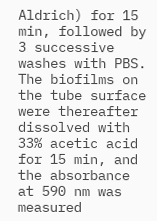Aldrich) for 15 min, followed by 3 successive washes with PBS. The biofilms on the tube surface were thereafter dissolved with 33% acetic acid for 15 min, and the absorbance at 590 nm was measured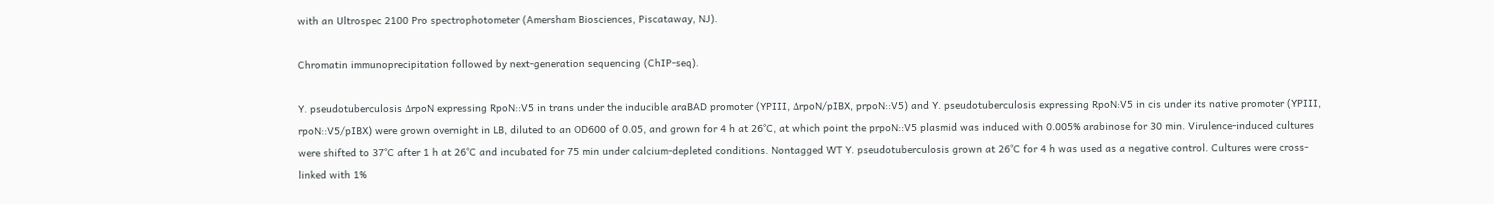with an Ultrospec 2100 Pro spectrophotometer (Amersham Biosciences, Piscataway, NJ).

Chromatin immunoprecipitation followed by next-generation sequencing (ChIP-seq).

Y. pseudotuberculosis ΔrpoN expressing RpoN::V5 in trans under the inducible araBAD promoter (YPIII, ΔrpoN/pIBX, prpoN::V5) and Y. pseudotuberculosis expressing RpoN:V5 in cis under its native promoter (YPIII, rpoN::V5/pIBX) were grown overnight in LB, diluted to an OD600 of 0.05, and grown for 4 h at 26°C, at which point the prpoN::V5 plasmid was induced with 0.005% arabinose for 30 min. Virulence-induced cultures were shifted to 37°C after 1 h at 26°C and incubated for 75 min under calcium-depleted conditions. Nontagged WT Y. pseudotuberculosis grown at 26°C for 4 h was used as a negative control. Cultures were cross-linked with 1%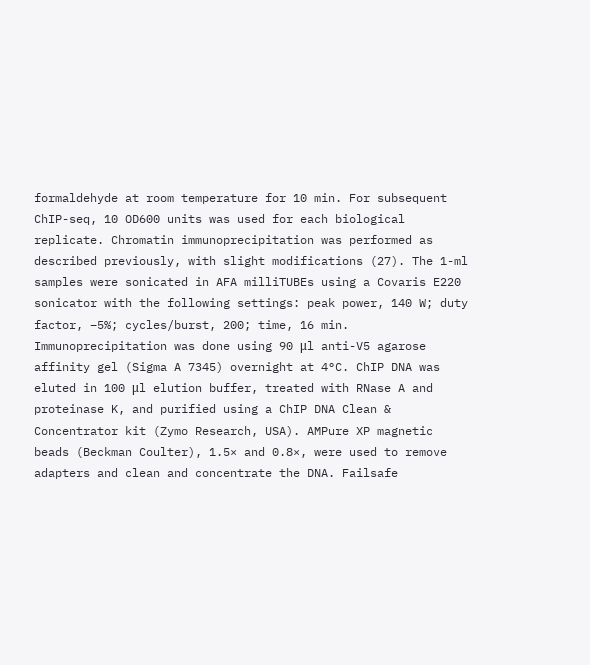formaldehyde at room temperature for 10 min. For subsequent ChIP-seq, 10 OD600 units was used for each biological replicate. Chromatin immunoprecipitation was performed as described previously, with slight modifications (27). The 1-ml samples were sonicated in AFA milliTUBEs using a Covaris E220 sonicator with the following settings: peak power, 140 W; duty factor, −5%; cycles/burst, 200; time, 16 min. Immunoprecipitation was done using 90 μl anti-V5 agarose affinity gel (Sigma A 7345) overnight at 4°C. ChIP DNA was eluted in 100 μl elution buffer, treated with RNase A and proteinase K, and purified using a ChIP DNA Clean & Concentrator kit (Zymo Research, USA). AMPure XP magnetic beads (Beckman Coulter), 1.5× and 0.8×, were used to remove adapters and clean and concentrate the DNA. Failsafe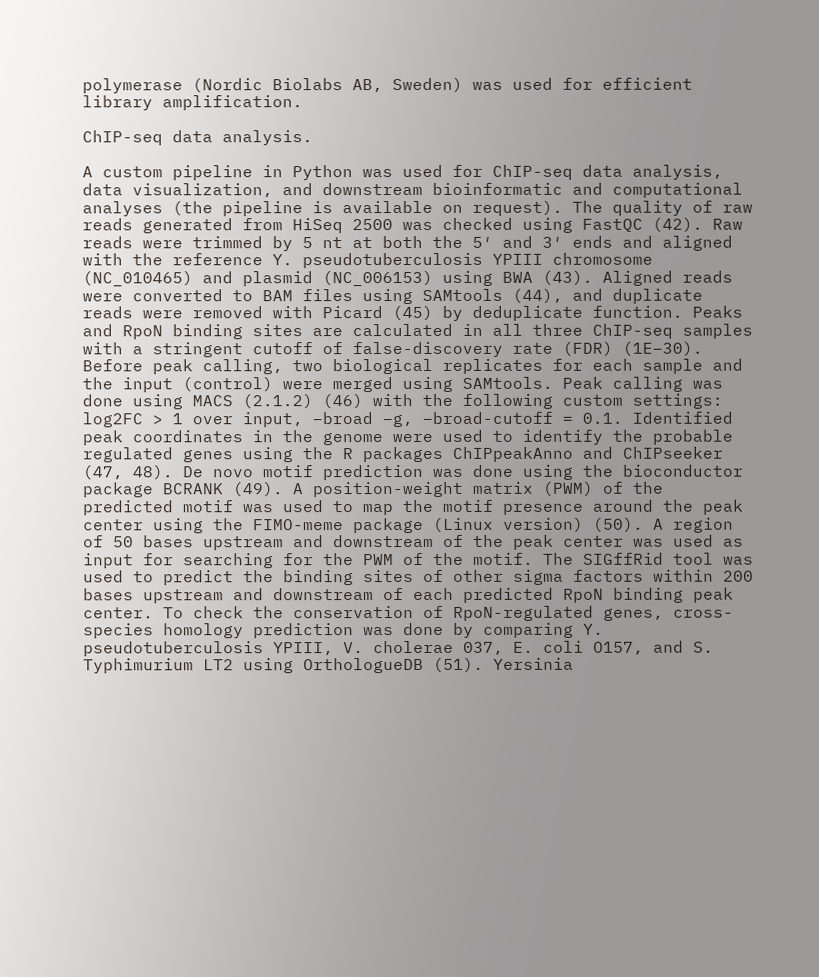polymerase (Nordic Biolabs AB, Sweden) was used for efficient library amplification.

ChIP-seq data analysis.

A custom pipeline in Python was used for ChIP-seq data analysis, data visualization, and downstream bioinformatic and computational analyses (the pipeline is available on request). The quality of raw reads generated from HiSeq 2500 was checked using FastQC (42). Raw reads were trimmed by 5 nt at both the 5′ and 3′ ends and aligned with the reference Y. pseudotuberculosis YPIII chromosome (NC_010465) and plasmid (NC_006153) using BWA (43). Aligned reads were converted to BAM files using SAMtools (44), and duplicate reads were removed with Picard (45) by deduplicate function. Peaks and RpoN binding sites are calculated in all three ChIP-seq samples with a stringent cutoff of false-discovery rate (FDR) (1E−30). Before peak calling, two biological replicates for each sample and the input (control) were merged using SAMtools. Peak calling was done using MACS (2.1.2) (46) with the following custom settings: log2FC > 1 over input, –broad –g, –broad-cutoff = 0.1. Identified peak coordinates in the genome were used to identify the probable regulated genes using the R packages ChIPpeakAnno and ChIPseeker (47, 48). De novo motif prediction was done using the bioconductor package BCRANK (49). A position-weight matrix (PWM) of the predicted motif was used to map the motif presence around the peak center using the FIMO-meme package (Linux version) (50). A region of 50 bases upstream and downstream of the peak center was used as input for searching for the PWM of the motif. The SIGffRid tool was used to predict the binding sites of other sigma factors within 200 bases upstream and downstream of each predicted RpoN binding peak center. To check the conservation of RpoN-regulated genes, cross-species homology prediction was done by comparing Y. pseudotuberculosis YPIII, V. cholerae 037, E. coli O157, and S. Typhimurium LT2 using OrthologueDB (51). Yersinia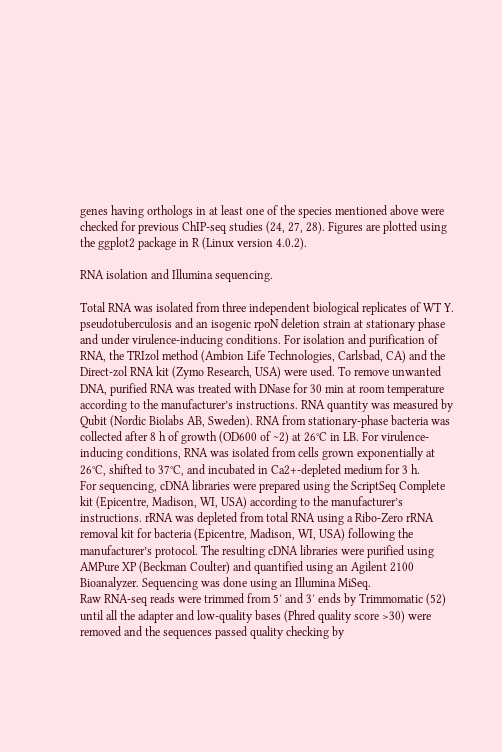genes having orthologs in at least one of the species mentioned above were checked for previous ChIP-seq studies (24, 27, 28). Figures are plotted using the ggplot2 package in R (Linux version 4.0.2).

RNA isolation and Illumina sequencing.

Total RNA was isolated from three independent biological replicates of WT Y. pseudotuberculosis and an isogenic rpoN deletion strain at stationary phase and under virulence-inducing conditions. For isolation and purification of RNA, the TRIzol method (Ambion Life Technologies, Carlsbad, CA) and the Direct-zol RNA kit (Zymo Research, USA) were used. To remove unwanted DNA, purified RNA was treated with DNase for 30 min at room temperature according to the manufacturer’s instructions. RNA quantity was measured by Qubit (Nordic Biolabs AB, Sweden). RNA from stationary-phase bacteria was collected after 8 h of growth (OD600 of ∼2) at 26°C in LB. For virulence-inducing conditions, RNA was isolated from cells grown exponentially at 26°C, shifted to 37°C, and incubated in Ca2+-depleted medium for 3 h.
For sequencing, cDNA libraries were prepared using the ScriptSeq Complete kit (Epicentre, Madison, WI, USA) according to the manufacturer’s instructions. rRNA was depleted from total RNA using a Ribo-Zero rRNA removal kit for bacteria (Epicentre, Madison, WI, USA) following the manufacturer’s protocol. The resulting cDNA libraries were purified using AMPure XP (Beckman Coulter) and quantified using an Agilent 2100 Bioanalyzer. Sequencing was done using an Illumina MiSeq.
Raw RNA-seq reads were trimmed from 5′ and 3′ ends by Trimmomatic (52) until all the adapter and low-quality bases (Phred quality score >30) were removed and the sequences passed quality checking by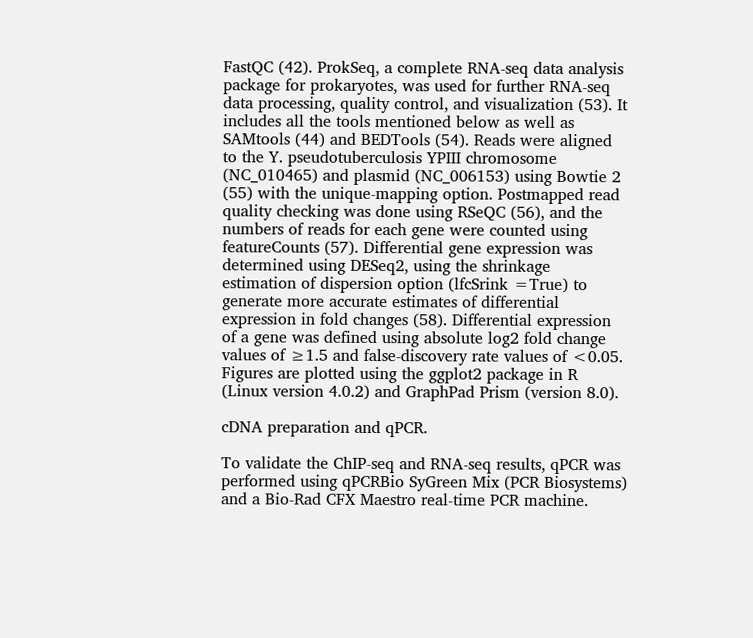FastQC (42). ProkSeq, a complete RNA-seq data analysis package for prokaryotes, was used for further RNA-seq data processing, quality control, and visualization (53). It includes all the tools mentioned below as well as SAMtools (44) and BEDTools (54). Reads were aligned to the Y. pseudotuberculosis YPIII chromosome (NC_010465) and plasmid (NC_006153) using Bowtie 2 (55) with the unique-mapping option. Postmapped read quality checking was done using RSeQC (56), and the numbers of reads for each gene were counted using featureCounts (57). Differential gene expression was determined using DESeq2, using the shrinkage estimation of dispersion option (lfcSrink =True) to generate more accurate estimates of differential expression in fold changes (58). Differential expression of a gene was defined using absolute log2 fold change values of ≥1.5 and false-discovery rate values of <0.05. Figures are plotted using the ggplot2 package in R (Linux version 4.0.2) and GraphPad Prism (version 8.0).

cDNA preparation and qPCR.

To validate the ChIP-seq and RNA-seq results, qPCR was performed using qPCRBio SyGreen Mix (PCR Biosystems) and a Bio-Rad CFX Maestro real-time PCR machine.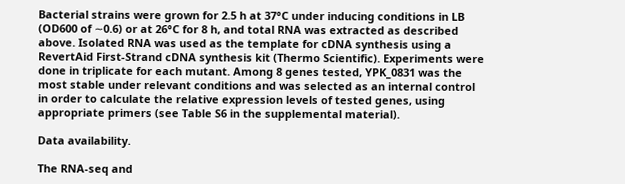Bacterial strains were grown for 2.5 h at 37°C under inducing conditions in LB (OD600 of ∼0.6) or at 26°C for 8 h, and total RNA was extracted as described above. Isolated RNA was used as the template for cDNA synthesis using a RevertAid First-Strand cDNA synthesis kit (Thermo Scientific). Experiments were done in triplicate for each mutant. Among 8 genes tested, YPK_0831 was the most stable under relevant conditions and was selected as an internal control in order to calculate the relative expression levels of tested genes, using appropriate primers (see Table S6 in the supplemental material).

Data availability.

The RNA-seq and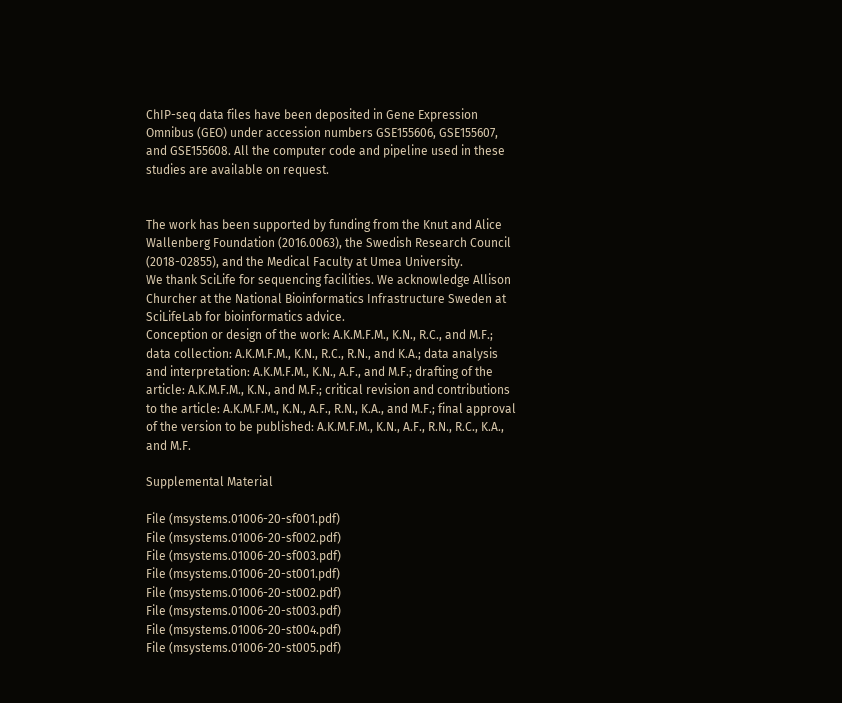ChIP-seq data files have been deposited in Gene Expression Omnibus (GEO) under accession numbers GSE155606, GSE155607, and GSE155608. All the computer code and pipeline used in these studies are available on request.


The work has been supported by funding from the Knut and Alice Wallenberg Foundation (2016.0063), the Swedish Research Council (2018-02855), and the Medical Faculty at Umea University.
We thank SciLife for sequencing facilities. We acknowledge Allison Churcher at the National Bioinformatics Infrastructure Sweden at SciLifeLab for bioinformatics advice.
Conception or design of the work: A.K.M.F.M., K.N., R.C., and M.F.; data collection: A.K.M.F.M., K.N., R.C., R.N., and K.A.; data analysis and interpretation: A.K.M.F.M., K.N., A.F., and M.F.; drafting of the article: A.K.M.F.M., K.N., and M.F.; critical revision and contributions to the article: A.K.M.F.M., K.N., A.F., R.N., K.A., and M.F.; final approval of the version to be published: A.K.M.F.M., K.N., A.F., R.N., R.C., K.A., and M.F.

Supplemental Material

File (msystems.01006-20-sf001.pdf)
File (msystems.01006-20-sf002.pdf)
File (msystems.01006-20-sf003.pdf)
File (msystems.01006-20-st001.pdf)
File (msystems.01006-20-st002.pdf)
File (msystems.01006-20-st003.pdf)
File (msystems.01006-20-st004.pdf)
File (msystems.01006-20-st005.pdf)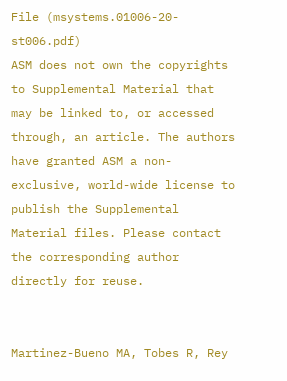File (msystems.01006-20-st006.pdf)
ASM does not own the copyrights to Supplemental Material that may be linked to, or accessed through, an article. The authors have granted ASM a non-exclusive, world-wide license to publish the Supplemental Material files. Please contact the corresponding author directly for reuse.


Martinez-Bueno MA, Tobes R, Rey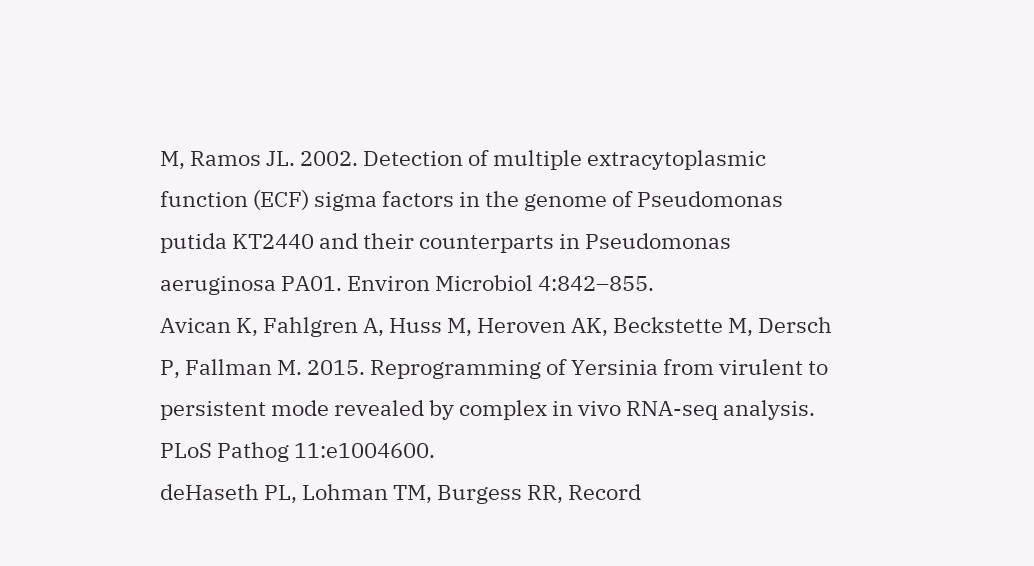M, Ramos JL. 2002. Detection of multiple extracytoplasmic function (ECF) sigma factors in the genome of Pseudomonas putida KT2440 and their counterparts in Pseudomonas aeruginosa PA01. Environ Microbiol 4:842–855.
Avican K, Fahlgren A, Huss M, Heroven AK, Beckstette M, Dersch P, Fallman M. 2015. Reprogramming of Yersinia from virulent to persistent mode revealed by complex in vivo RNA-seq analysis. PLoS Pathog 11:e1004600.
deHaseth PL, Lohman TM, Burgess RR, Record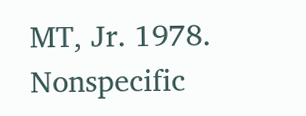MT, Jr. 1978. Nonspecific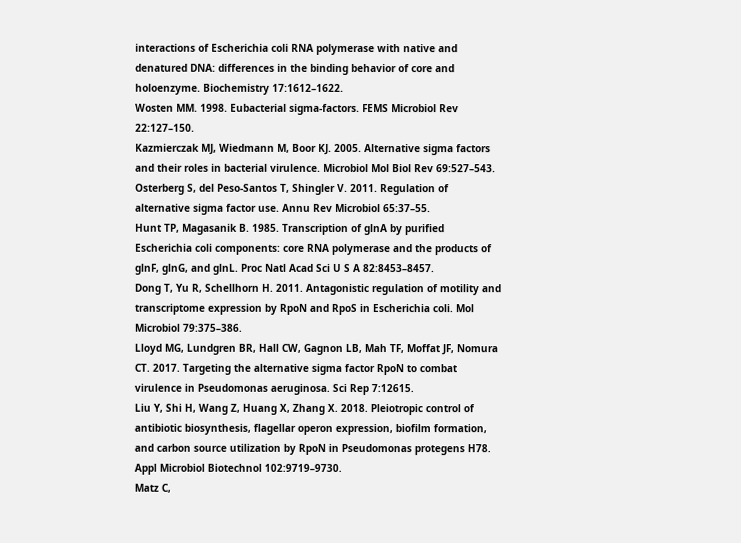interactions of Escherichia coli RNA polymerase with native and denatured DNA: differences in the binding behavior of core and holoenzyme. Biochemistry 17:1612–1622.
Wosten MM. 1998. Eubacterial sigma-factors. FEMS Microbiol Rev 22:127–150.
Kazmierczak MJ, Wiedmann M, Boor KJ. 2005. Alternative sigma factors and their roles in bacterial virulence. Microbiol Mol Biol Rev 69:527–543.
Osterberg S, del Peso-Santos T, Shingler V. 2011. Regulation of alternative sigma factor use. Annu Rev Microbiol 65:37–55.
Hunt TP, Magasanik B. 1985. Transcription of glnA by purified Escherichia coli components: core RNA polymerase and the products of glnF, glnG, and glnL. Proc Natl Acad Sci U S A 82:8453–8457.
Dong T, Yu R, Schellhorn H. 2011. Antagonistic regulation of motility and transcriptome expression by RpoN and RpoS in Escherichia coli. Mol Microbiol 79:375–386.
Lloyd MG, Lundgren BR, Hall CW, Gagnon LB, Mah TF, Moffat JF, Nomura CT. 2017. Targeting the alternative sigma factor RpoN to combat virulence in Pseudomonas aeruginosa. Sci Rep 7:12615.
Liu Y, Shi H, Wang Z, Huang X, Zhang X. 2018. Pleiotropic control of antibiotic biosynthesis, flagellar operon expression, biofilm formation, and carbon source utilization by RpoN in Pseudomonas protegens H78. Appl Microbiol Biotechnol 102:9719–9730.
Matz C,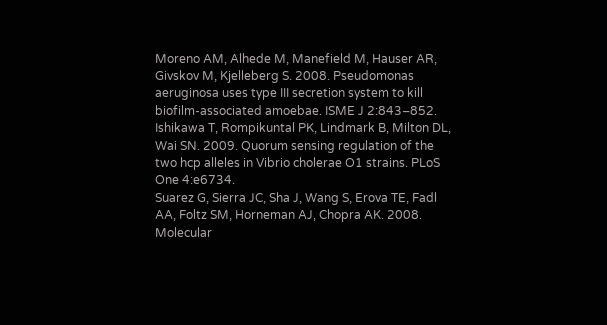Moreno AM, Alhede M, Manefield M, Hauser AR, Givskov M, Kjelleberg S. 2008. Pseudomonas aeruginosa uses type III secretion system to kill biofilm-associated amoebae. ISME J 2:843–852.
Ishikawa T, Rompikuntal PK, Lindmark B, Milton DL, Wai SN. 2009. Quorum sensing regulation of the two hcp alleles in Vibrio cholerae O1 strains. PLoS One 4:e6734.
Suarez G, Sierra JC, Sha J, Wang S, Erova TE, Fadl AA, Foltz SM, Horneman AJ, Chopra AK. 2008. Molecular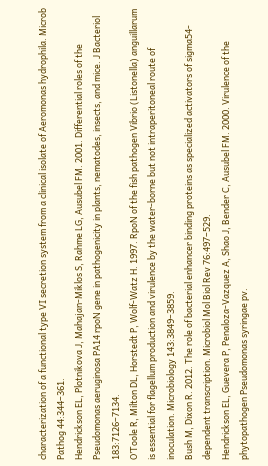characterization of a functional type VI secretion system from a clinical isolate of Aeromonas hydrophila. Microb Pathog 44:344–361.
Hendrickson EL, Plotnikova J, Mahajan-Miklos S, Rahme LG, Ausubel FM. 2001. Differential roles of the Pseudomonas aeruginosa PA14 rpoN gene in pathogenicity in plants, nematodes, insects, and mice. J Bacteriol 183:7126–7134.
O’Toole R, Milton DL, Horstedt P, Wolf-Watz H. 1997. RpoN of the fish pathogen Vibrio (Listonella) anguillarum is essential for flagellum production and virulence by the water-borne but not intraperitoneal route of inoculation. Microbiology 143:3849–3859.
Bush M, Dixon R. 2012. The role of bacterial enhancer binding proteins as specialized activators of sigma54-dependent transcription. Microbiol Mol Biol Rev 76:497–529.
Hendrickson EL, Guevera P, Penaloza-Vazquez A, Shao J, Bender C, Ausubel FM. 2000. Virulence of the phytopathogen Pseudomonas syringae pv.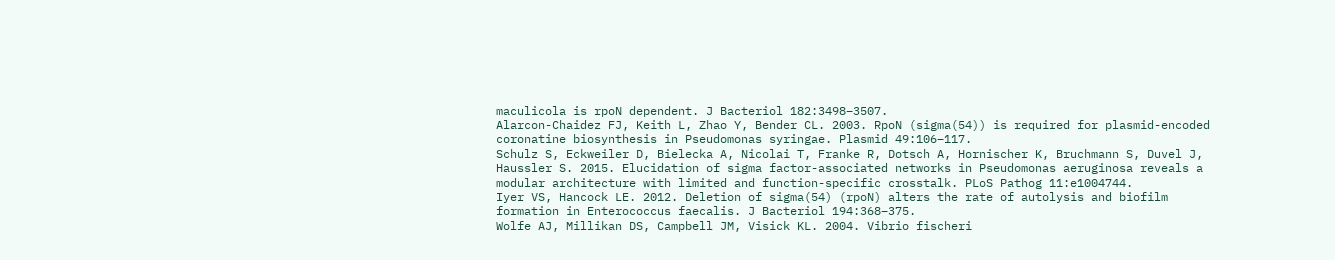maculicola is rpoN dependent. J Bacteriol 182:3498–3507.
Alarcon-Chaidez FJ, Keith L, Zhao Y, Bender CL. 2003. RpoN (sigma(54)) is required for plasmid-encoded coronatine biosynthesis in Pseudomonas syringae. Plasmid 49:106–117.
Schulz S, Eckweiler D, Bielecka A, Nicolai T, Franke R, Dotsch A, Hornischer K, Bruchmann S, Duvel J, Haussler S. 2015. Elucidation of sigma factor-associated networks in Pseudomonas aeruginosa reveals a modular architecture with limited and function-specific crosstalk. PLoS Pathog 11:e1004744.
Iyer VS, Hancock LE. 2012. Deletion of sigma(54) (rpoN) alters the rate of autolysis and biofilm formation in Enterococcus faecalis. J Bacteriol 194:368–375.
Wolfe AJ, Millikan DS, Campbell JM, Visick KL. 2004. Vibrio fischeri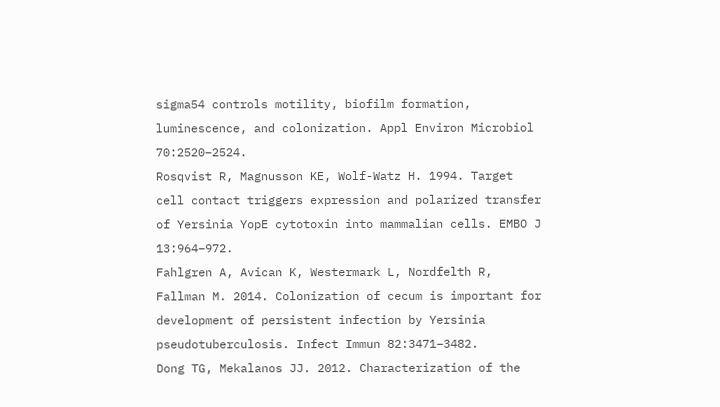sigma54 controls motility, biofilm formation, luminescence, and colonization. Appl Environ Microbiol 70:2520–2524.
Rosqvist R, Magnusson KE, Wolf-Watz H. 1994. Target cell contact triggers expression and polarized transfer of Yersinia YopE cytotoxin into mammalian cells. EMBO J 13:964–972.
Fahlgren A, Avican K, Westermark L, Nordfelth R, Fallman M. 2014. Colonization of cecum is important for development of persistent infection by Yersinia pseudotuberculosis. Infect Immun 82:3471–3482.
Dong TG, Mekalanos JJ. 2012. Characterization of the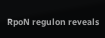RpoN regulon reveals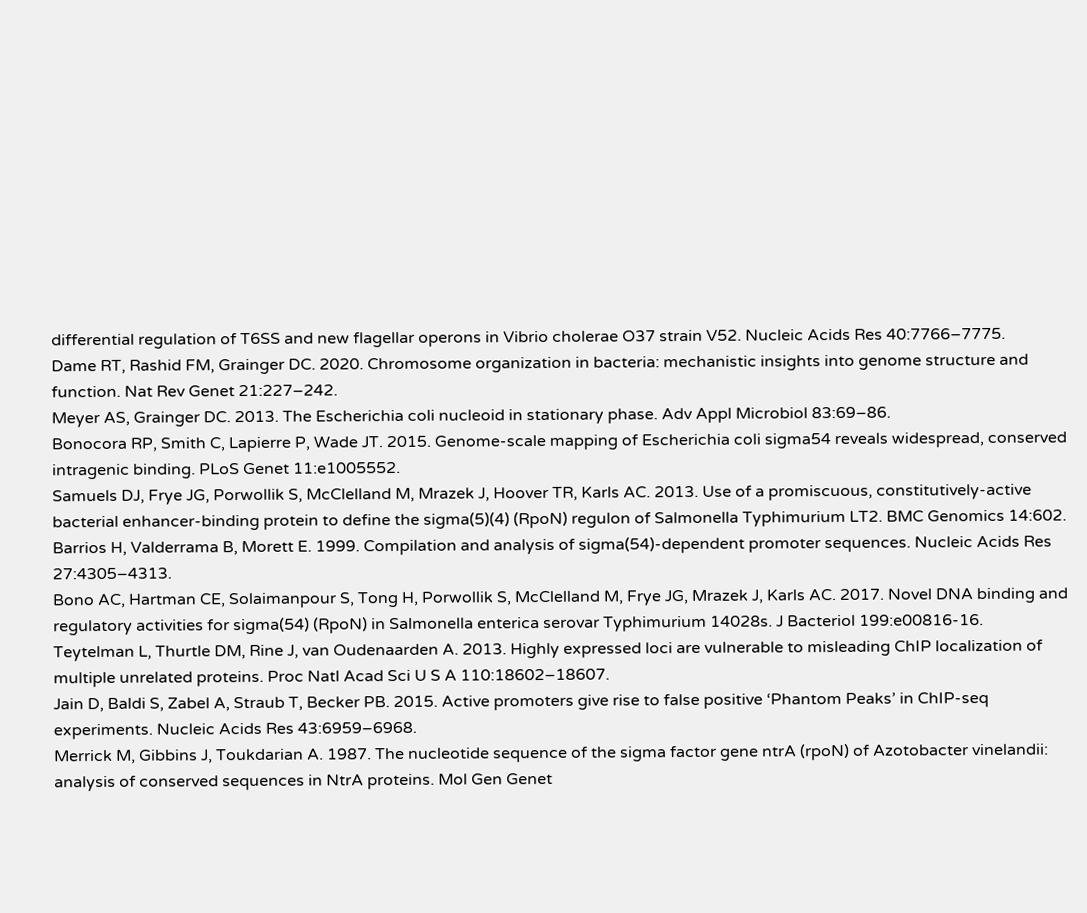differential regulation of T6SS and new flagellar operons in Vibrio cholerae O37 strain V52. Nucleic Acids Res 40:7766–7775.
Dame RT, Rashid FM, Grainger DC. 2020. Chromosome organization in bacteria: mechanistic insights into genome structure and function. Nat Rev Genet 21:227–242.
Meyer AS, Grainger DC. 2013. The Escherichia coli nucleoid in stationary phase. Adv Appl Microbiol 83:69–86.
Bonocora RP, Smith C, Lapierre P, Wade JT. 2015. Genome-scale mapping of Escherichia coli sigma54 reveals widespread, conserved intragenic binding. PLoS Genet 11:e1005552.
Samuels DJ, Frye JG, Porwollik S, McClelland M, Mrazek J, Hoover TR, Karls AC. 2013. Use of a promiscuous, constitutively-active bacterial enhancer-binding protein to define the sigma(5)(4) (RpoN) regulon of Salmonella Typhimurium LT2. BMC Genomics 14:602.
Barrios H, Valderrama B, Morett E. 1999. Compilation and analysis of sigma(54)-dependent promoter sequences. Nucleic Acids Res 27:4305–4313.
Bono AC, Hartman CE, Solaimanpour S, Tong H, Porwollik S, McClelland M, Frye JG, Mrazek J, Karls AC. 2017. Novel DNA binding and regulatory activities for sigma(54) (RpoN) in Salmonella enterica serovar Typhimurium 14028s. J Bacteriol 199:e00816-16.
Teytelman L, Thurtle DM, Rine J, van Oudenaarden A. 2013. Highly expressed loci are vulnerable to misleading ChIP localization of multiple unrelated proteins. Proc Natl Acad Sci U S A 110:18602–18607.
Jain D, Baldi S, Zabel A, Straub T, Becker PB. 2015. Active promoters give rise to false positive ‘Phantom Peaks’ in ChIP-seq experiments. Nucleic Acids Res 43:6959–6968.
Merrick M, Gibbins J, Toukdarian A. 1987. The nucleotide sequence of the sigma factor gene ntrA (rpoN) of Azotobacter vinelandii: analysis of conserved sequences in NtrA proteins. Mol Gen Genet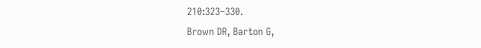210:323–330.
Brown DR, Barton G,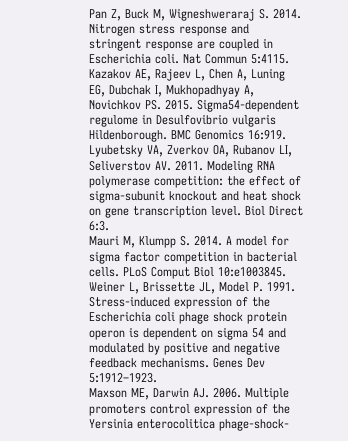Pan Z, Buck M, Wigneshweraraj S. 2014. Nitrogen stress response and stringent response are coupled in Escherichia coli. Nat Commun 5:4115.
Kazakov AE, Rajeev L, Chen A, Luning EG, Dubchak I, Mukhopadhyay A, Novichkov PS. 2015. Sigma54-dependent regulome in Desulfovibrio vulgaris Hildenborough. BMC Genomics 16:919.
Lyubetsky VA, Zverkov OA, Rubanov LI, Seliverstov AV. 2011. Modeling RNA polymerase competition: the effect of sigma-subunit knockout and heat shock on gene transcription level. Biol Direct 6:3.
Mauri M, Klumpp S. 2014. A model for sigma factor competition in bacterial cells. PLoS Comput Biol 10:e1003845.
Weiner L, Brissette JL, Model P. 1991. Stress-induced expression of the Escherichia coli phage shock protein operon is dependent on sigma 54 and modulated by positive and negative feedback mechanisms. Genes Dev 5:1912–1923.
Maxson ME, Darwin AJ. 2006. Multiple promoters control expression of the Yersinia enterocolitica phage-shock-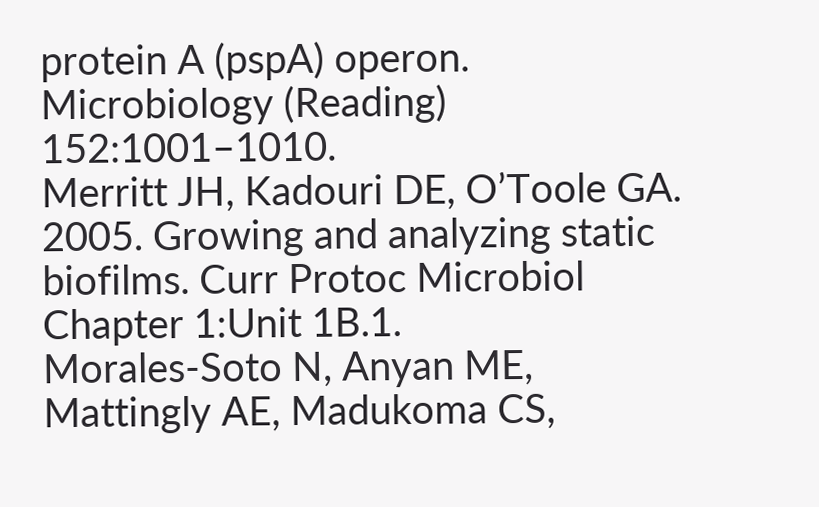protein A (pspA) operon. Microbiology (Reading) 152:1001–1010.
Merritt JH, Kadouri DE, O’Toole GA. 2005. Growing and analyzing static biofilms. Curr Protoc Microbiol Chapter 1:Unit 1B.1.
Morales-Soto N, Anyan ME, Mattingly AE, Madukoma CS,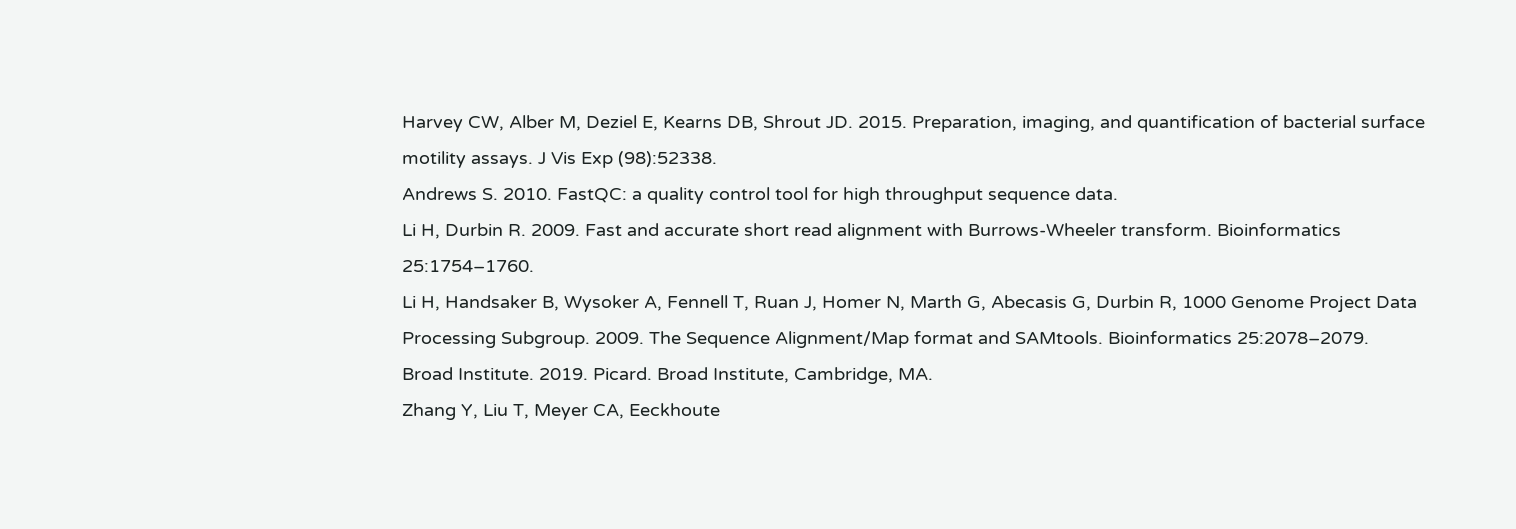Harvey CW, Alber M, Deziel E, Kearns DB, Shrout JD. 2015. Preparation, imaging, and quantification of bacterial surface motility assays. J Vis Exp (98):52338.
Andrews S. 2010. FastQC: a quality control tool for high throughput sequence data.
Li H, Durbin R. 2009. Fast and accurate short read alignment with Burrows-Wheeler transform. Bioinformatics 25:1754–1760.
Li H, Handsaker B, Wysoker A, Fennell T, Ruan J, Homer N, Marth G, Abecasis G, Durbin R, 1000 Genome Project Data Processing Subgroup. 2009. The Sequence Alignment/Map format and SAMtools. Bioinformatics 25:2078–2079.
Broad Institute. 2019. Picard. Broad Institute, Cambridge, MA.
Zhang Y, Liu T, Meyer CA, Eeckhoute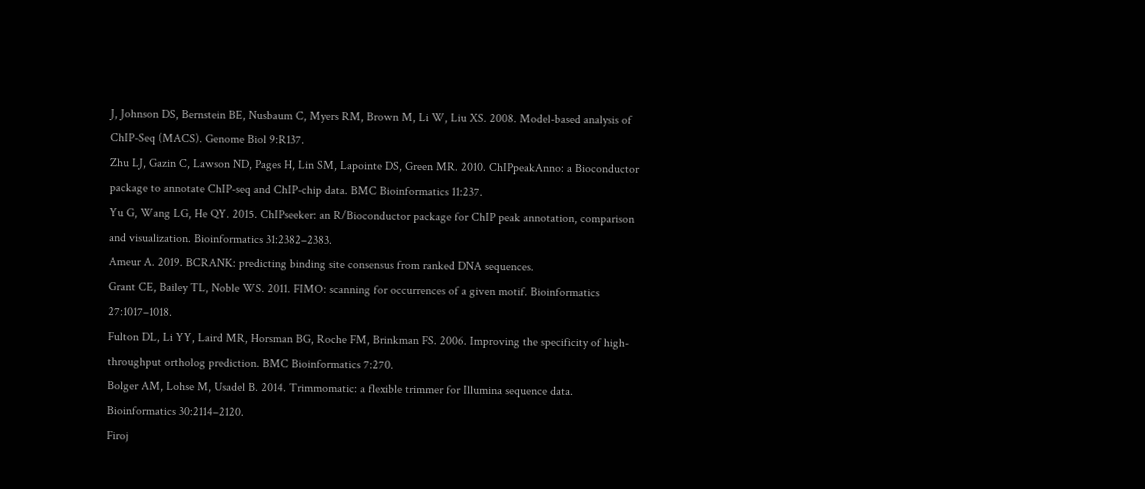J, Johnson DS, Bernstein BE, Nusbaum C, Myers RM, Brown M, Li W, Liu XS. 2008. Model-based analysis of ChIP-Seq (MACS). Genome Biol 9:R137.
Zhu LJ, Gazin C, Lawson ND, Pages H, Lin SM, Lapointe DS, Green MR. 2010. ChIPpeakAnno: a Bioconductor package to annotate ChIP-seq and ChIP-chip data. BMC Bioinformatics 11:237.
Yu G, Wang LG, He QY. 2015. ChIPseeker: an R/Bioconductor package for ChIP peak annotation, comparison and visualization. Bioinformatics 31:2382–2383.
Ameur A. 2019. BCRANK: predicting binding site consensus from ranked DNA sequences.
Grant CE, Bailey TL, Noble WS. 2011. FIMO: scanning for occurrences of a given motif. Bioinformatics 27:1017–1018.
Fulton DL, Li YY, Laird MR, Horsman BG, Roche FM, Brinkman FS. 2006. Improving the specificity of high-throughput ortholog prediction. BMC Bioinformatics 7:270.
Bolger AM, Lohse M, Usadel B. 2014. Trimmomatic: a flexible trimmer for Illumina sequence data. Bioinformatics 30:2114–2120.
Firoj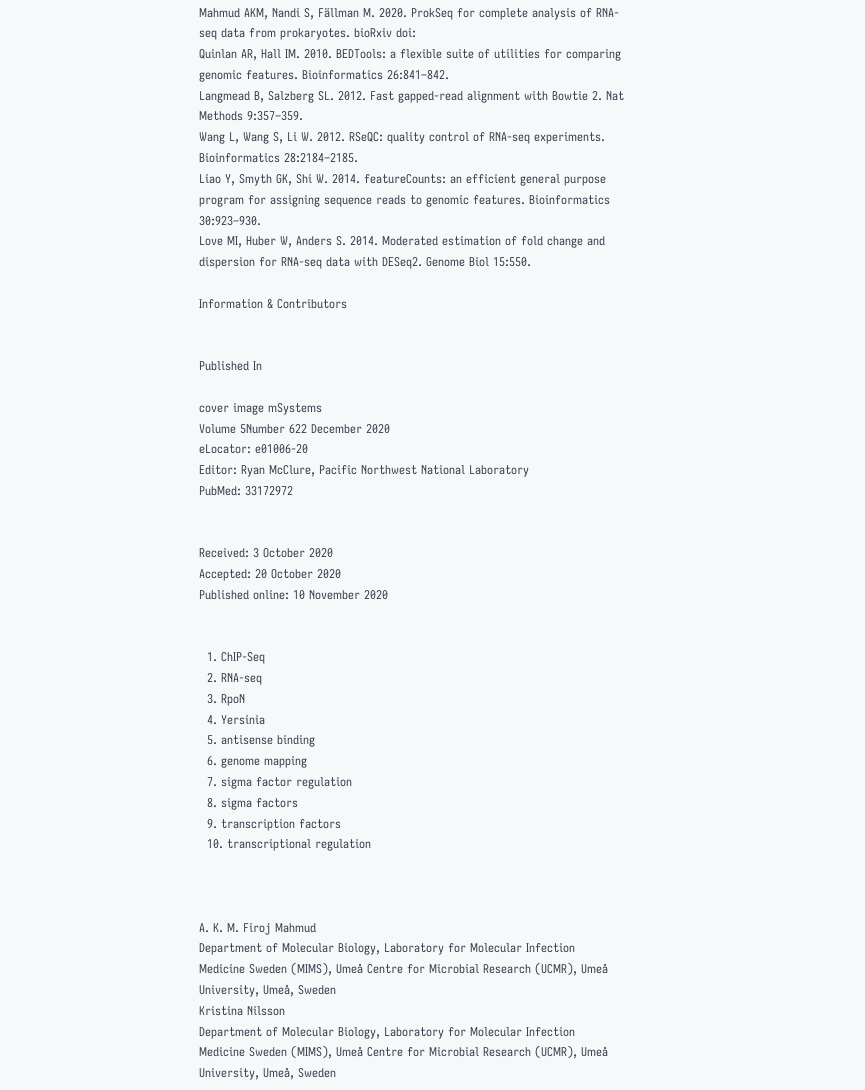Mahmud AKM, Nandi S, Fällman M. 2020. ProkSeq for complete analysis of RNA-seq data from prokaryotes. bioRxiv doi:
Quinlan AR, Hall IM. 2010. BEDTools: a flexible suite of utilities for comparing genomic features. Bioinformatics 26:841–842.
Langmead B, Salzberg SL. 2012. Fast gapped-read alignment with Bowtie 2. Nat Methods 9:357–359.
Wang L, Wang S, Li W. 2012. RSeQC: quality control of RNA-seq experiments. Bioinformatics 28:2184–2185.
Liao Y, Smyth GK, Shi W. 2014. featureCounts: an efficient general purpose program for assigning sequence reads to genomic features. Bioinformatics 30:923–930.
Love MI, Huber W, Anders S. 2014. Moderated estimation of fold change and dispersion for RNA-seq data with DESeq2. Genome Biol 15:550.

Information & Contributors


Published In

cover image mSystems
Volume 5Number 622 December 2020
eLocator: e01006-20
Editor: Ryan McClure, Pacific Northwest National Laboratory
PubMed: 33172972


Received: 3 October 2020
Accepted: 20 October 2020
Published online: 10 November 2020


  1. ChIP-Seq
  2. RNA-seq
  3. RpoN
  4. Yersinia
  5. antisense binding
  6. genome mapping
  7. sigma factor regulation
  8. sigma factors
  9. transcription factors
  10. transcriptional regulation



A. K. M. Firoj Mahmud
Department of Molecular Biology, Laboratory for Molecular Infection Medicine Sweden (MIMS), Umeå Centre for Microbial Research (UCMR), Umeå University, Umeå, Sweden
Kristina Nilsson
Department of Molecular Biology, Laboratory for Molecular Infection Medicine Sweden (MIMS), Umeå Centre for Microbial Research (UCMR), Umeå University, Umeå, Sweden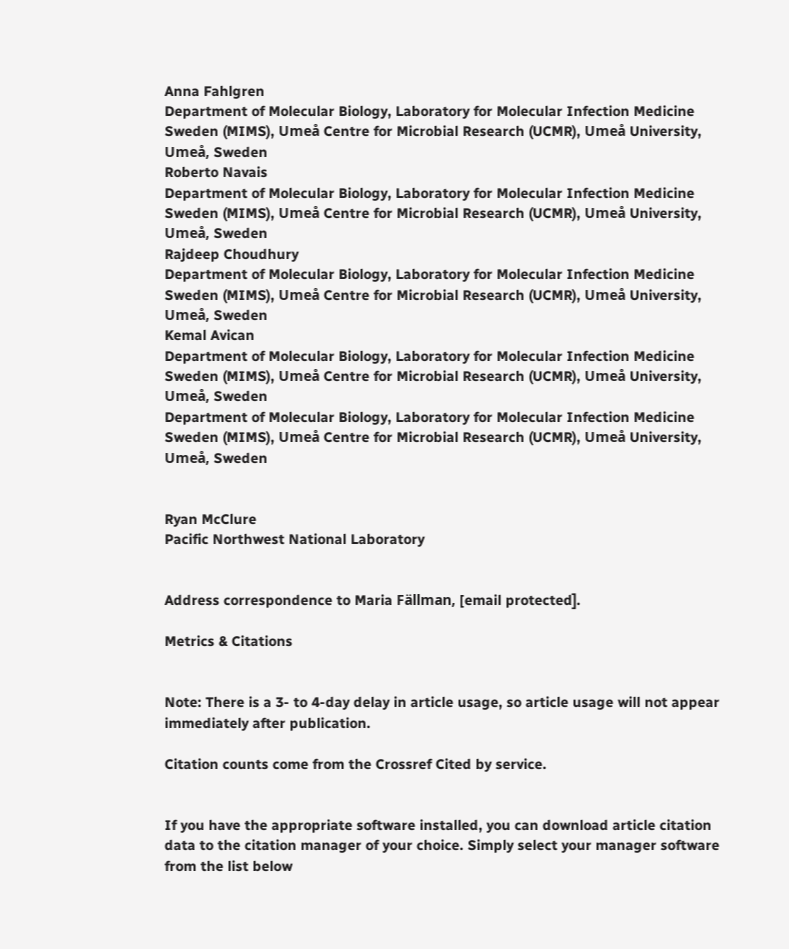Anna Fahlgren
Department of Molecular Biology, Laboratory for Molecular Infection Medicine Sweden (MIMS), Umeå Centre for Microbial Research (UCMR), Umeå University, Umeå, Sweden
Roberto Navais
Department of Molecular Biology, Laboratory for Molecular Infection Medicine Sweden (MIMS), Umeå Centre for Microbial Research (UCMR), Umeå University, Umeå, Sweden
Rajdeep Choudhury
Department of Molecular Biology, Laboratory for Molecular Infection Medicine Sweden (MIMS), Umeå Centre for Microbial Research (UCMR), Umeå University, Umeå, Sweden
Kemal Avican
Department of Molecular Biology, Laboratory for Molecular Infection Medicine Sweden (MIMS), Umeå Centre for Microbial Research (UCMR), Umeå University, Umeå, Sweden
Department of Molecular Biology, Laboratory for Molecular Infection Medicine Sweden (MIMS), Umeå Centre for Microbial Research (UCMR), Umeå University, Umeå, Sweden


Ryan McClure
Pacific Northwest National Laboratory


Address correspondence to Maria Fällman, [email protected].

Metrics & Citations


Note: There is a 3- to 4-day delay in article usage, so article usage will not appear immediately after publication.

Citation counts come from the Crossref Cited by service.


If you have the appropriate software installed, you can download article citation data to the citation manager of your choice. Simply select your manager software from the list below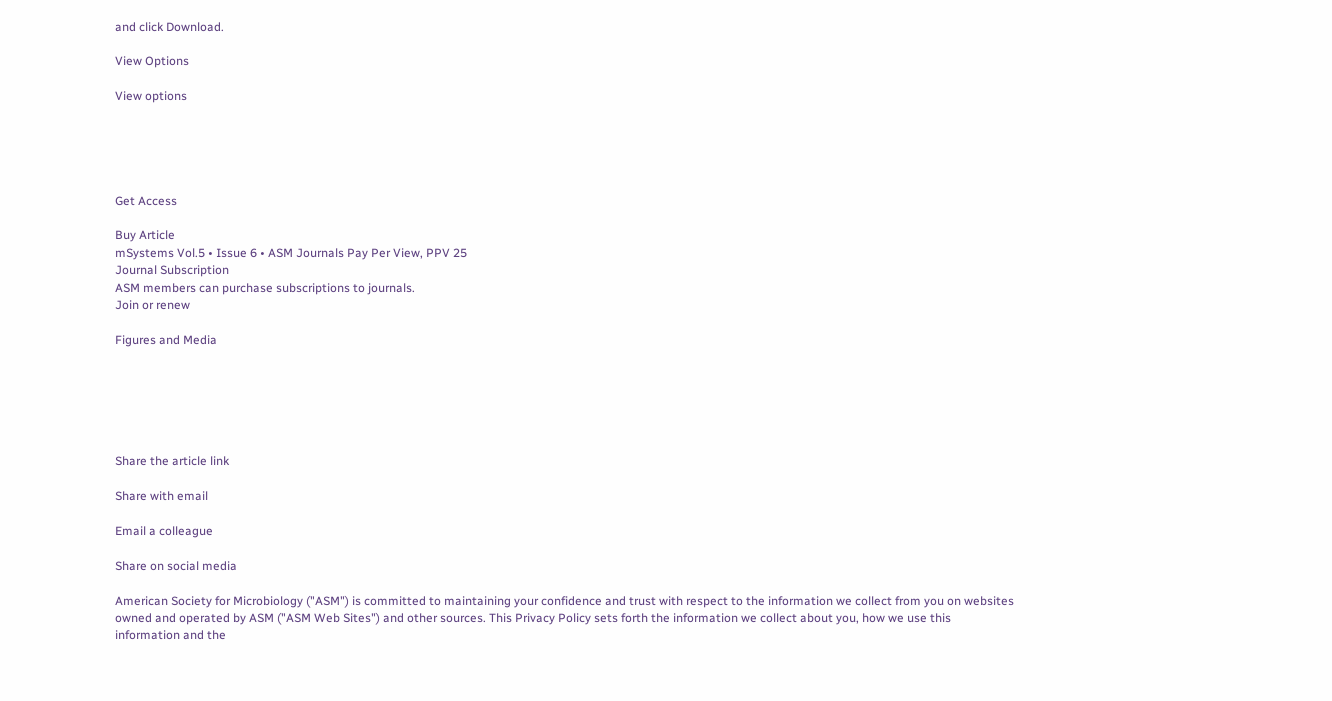and click Download.

View Options

View options





Get Access

Buy Article
mSystems Vol.5 • Issue 6 • ASM Journals Pay Per View, PPV 25
Journal Subscription
ASM members can purchase subscriptions to journals.
Join or renew

Figures and Media






Share the article link

Share with email

Email a colleague

Share on social media

American Society for Microbiology ("ASM") is committed to maintaining your confidence and trust with respect to the information we collect from you on websites owned and operated by ASM ("ASM Web Sites") and other sources. This Privacy Policy sets forth the information we collect about you, how we use this information and the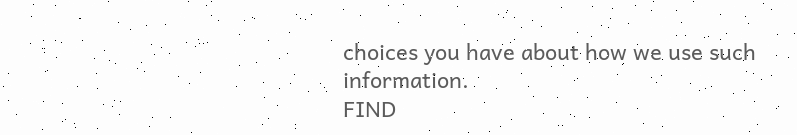choices you have about how we use such information.
FIND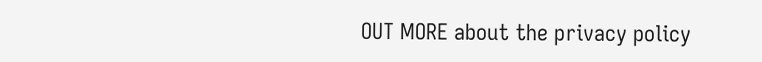OUT MORE about the privacy policy